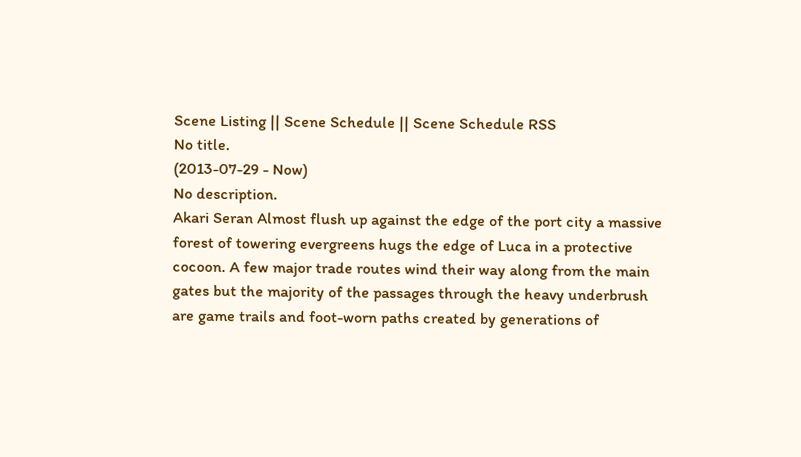Scene Listing || Scene Schedule || Scene Schedule RSS
No title.
(2013-07-29 - Now)
No description.
Akari Seran Almost flush up against the edge of the port city a massive forest of towering evergreens hugs the edge of Luca in a protective cocoon. A few major trade routes wind their way along from the main gates but the majority of the passages through the heavy underbrush are game trails and foot-worn paths created by generations of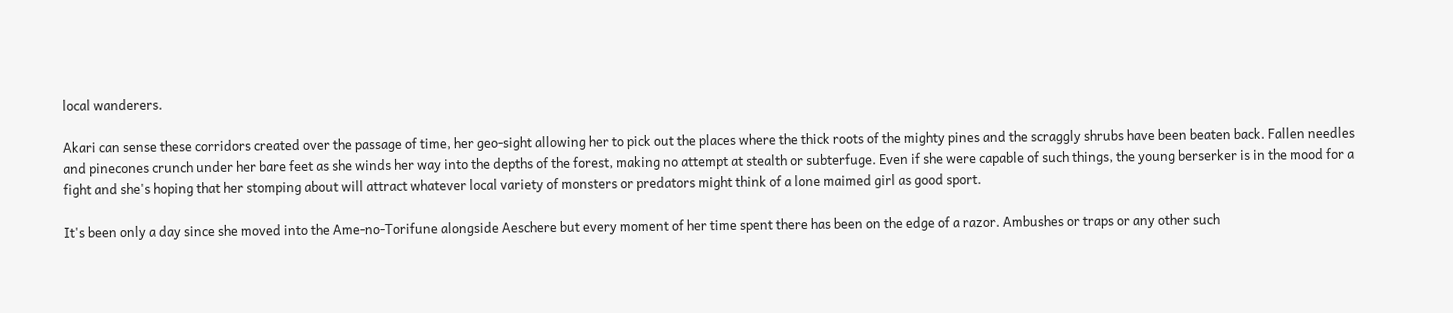local wanderers.

Akari can sense these corridors created over the passage of time, her geo-sight allowing her to pick out the places where the thick roots of the mighty pines and the scraggly shrubs have been beaten back. Fallen needles and pinecones crunch under her bare feet as she winds her way into the depths of the forest, making no attempt at stealth or subterfuge. Even if she were capable of such things, the young berserker is in the mood for a fight and she's hoping that her stomping about will attract whatever local variety of monsters or predators might think of a lone maimed girl as good sport.

It's been only a day since she moved into the Ame-no-Torifune alongside Aeschere but every moment of her time spent there has been on the edge of a razor. Ambushes or traps or any other such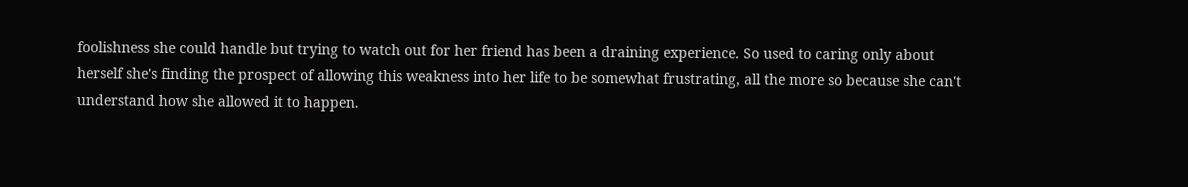foolishness she could handle but trying to watch out for her friend has been a draining experience. So used to caring only about herself she's finding the prospect of allowing this weakness into her life to be somewhat frustrating, all the more so because she can't understand how she allowed it to happen.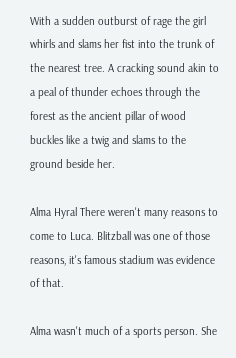With a sudden outburst of rage the girl whirls and slams her fist into the trunk of the nearest tree. A cracking sound akin to a peal of thunder echoes through the forest as the ancient pillar of wood buckles like a twig and slams to the ground beside her.

Alma Hyral There weren't many reasons to come to Luca. Blitzball was one of those reasons, it's famous stadium was evidence of that.

Alma wasn't much of a sports person. She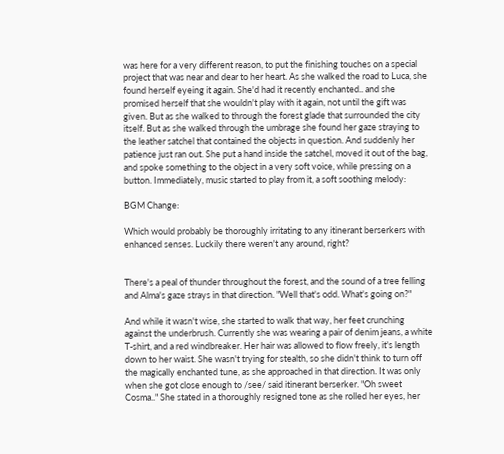was here for a very different reason, to put the finishing touches on a special project that was near and dear to her heart. As she walked the road to Luca, she found herself eyeing it again. She'd had it recently enchanted.. and she promised herself that she wouldn't play with it again, not until the gift was given. But as she walked to through the forest glade that surrounded the city itself. But as she walked through the umbrage she found her gaze straying to the leather satchel that contained the objects in question. And suddenly her patience just ran out. She put a hand inside the satchel, moved it out of the bag, and spoke something to the object in a very soft voice, while pressing on a button. Immediately, music started to play from it, a soft soothing melody:

BGM Change:

Which would probably be thoroughly irritating to any itinerant berserkers with enhanced senses. Luckily there weren't any around, right?


There's a peal of thunder throughout the forest, and the sound of a tree felling and Alma's gaze strays in that direction. "Well that's odd. What's going on?"

And while it wasn't wise, she started to walk that way, her feet crunching against the underbrush. Currently she was wearing a pair of denim jeans, a white T-shirt, and a red windbreaker. Her hair was allowed to flow freely, it's length down to her waist. She wasn't trying for stealth, so she didn't think to turn off the magically enchanted tune, as she approached in that direction. It was only when she got close enough to /see/ said itinerant berserker. "Oh sweet Cosma.." She stated in a thoroughly resigned tone as she rolled her eyes, her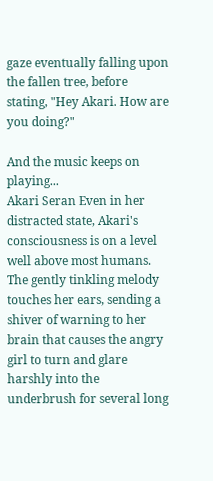gaze eventually falling upon the fallen tree, before stating, "Hey Akari. How are you doing?"

And the music keeps on playing...
Akari Seran Even in her distracted state, Akari's consciousness is on a level well above most humans. The gently tinkling melody touches her ears, sending a shiver of warning to her brain that causes the angry girl to turn and glare harshly into the underbrush for several long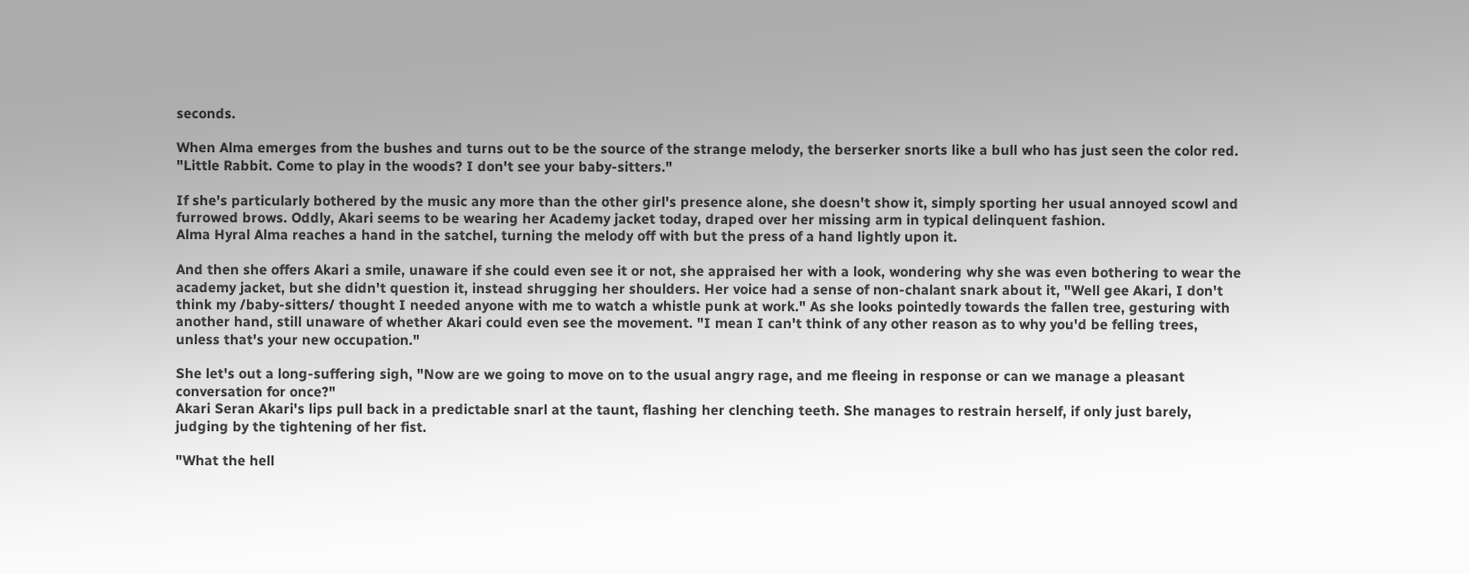seconds.

When Alma emerges from the bushes and turns out to be the source of the strange melody, the berserker snorts like a bull who has just seen the color red. "Little Rabbit. Come to play in the woods? I don't see your baby-sitters."

If she's particularly bothered by the music any more than the other girl's presence alone, she doesn't show it, simply sporting her usual annoyed scowl and furrowed brows. Oddly, Akari seems to be wearing her Academy jacket today, draped over her missing arm in typical delinquent fashion.
Alma Hyral Alma reaches a hand in the satchel, turning the melody off with but the press of a hand lightly upon it.

And then she offers Akari a smile, unaware if she could even see it or not, she appraised her with a look, wondering why she was even bothering to wear the academy jacket, but she didn't question it, instead shrugging her shoulders. Her voice had a sense of non-chalant snark about it, "Well gee Akari, I don't think my /baby-sitters/ thought I needed anyone with me to watch a whistle punk at work." As she looks pointedly towards the fallen tree, gesturing with another hand, still unaware of whether Akari could even see the movement. "I mean I can't think of any other reason as to why you'd be felling trees, unless that's your new occupation."

She let's out a long-suffering sigh, "Now are we going to move on to the usual angry rage, and me fleeing in response or can we manage a pleasant conversation for once?"
Akari Seran Akari's lips pull back in a predictable snarl at the taunt, flashing her clenching teeth. She manages to restrain herself, if only just barely, judging by the tightening of her fist.

"What the hell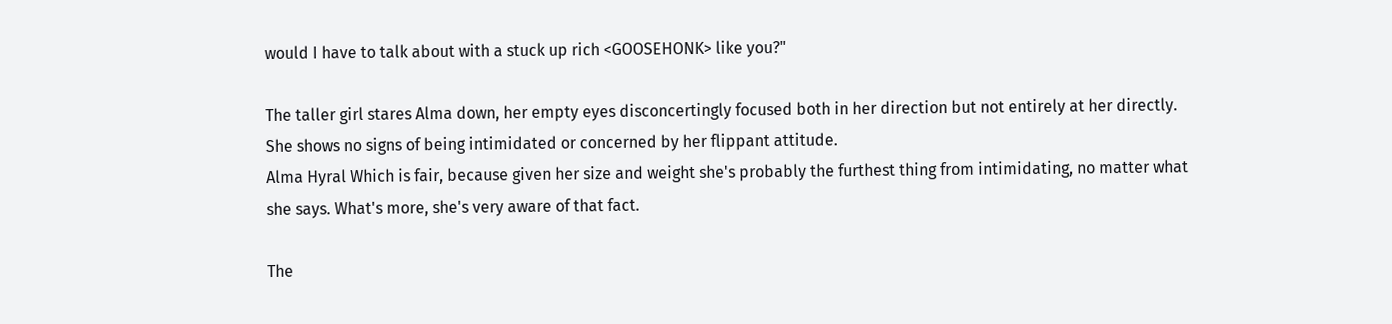would I have to talk about with a stuck up rich <GOOSEHONK> like you?"

The taller girl stares Alma down, her empty eyes disconcertingly focused both in her direction but not entirely at her directly. She shows no signs of being intimidated or concerned by her flippant attitude.
Alma Hyral Which is fair, because given her size and weight she's probably the furthest thing from intimidating, no matter what she says. What's more, she's very aware of that fact.

The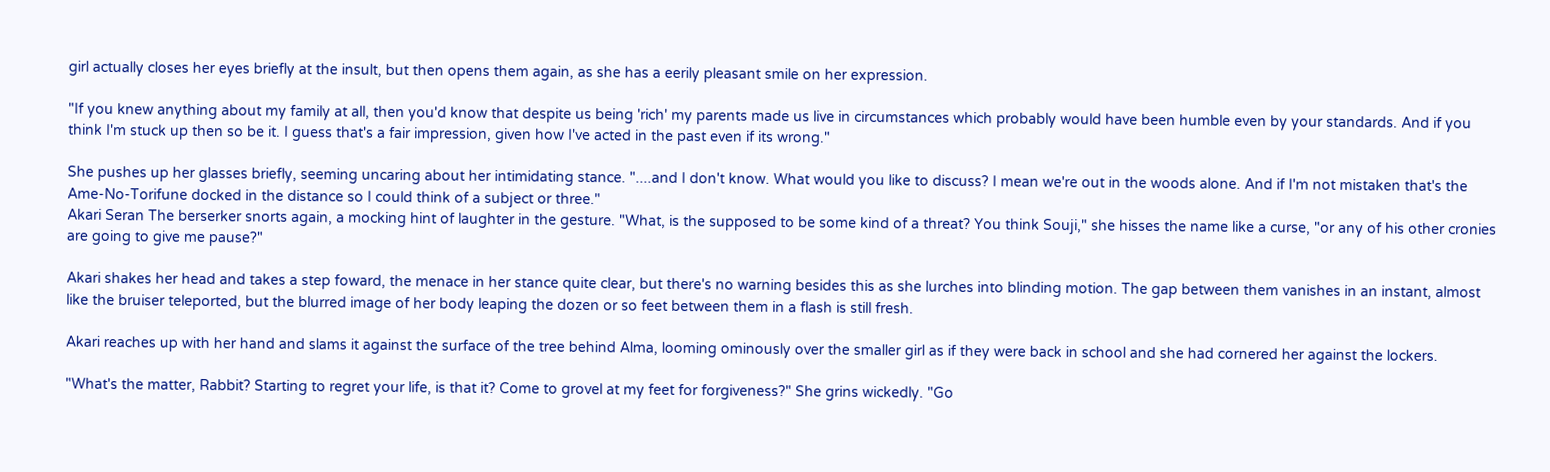girl actually closes her eyes briefly at the insult, but then opens them again, as she has a eerily pleasant smile on her expression.

"If you knew anything about my family at all, then you'd know that despite us being 'rich' my parents made us live in circumstances which probably would have been humble even by your standards. And if you think I'm stuck up then so be it. I guess that's a fair impression, given how I've acted in the past even if its wrong."

She pushes up her glasses briefly, seeming uncaring about her intimidating stance. "....and I don't know. What would you like to discuss? I mean we're out in the woods alone. And if I'm not mistaken that's the Ame-No-Torifune docked in the distance so I could think of a subject or three."
Akari Seran The berserker snorts again, a mocking hint of laughter in the gesture. "What, is the supposed to be some kind of a threat? You think Souji," she hisses the name like a curse, "or any of his other cronies are going to give me pause?"

Akari shakes her head and takes a step foward, the menace in her stance quite clear, but there's no warning besides this as she lurches into blinding motion. The gap between them vanishes in an instant, almost like the bruiser teleported, but the blurred image of her body leaping the dozen or so feet between them in a flash is still fresh.

Akari reaches up with her hand and slams it against the surface of the tree behind Alma, looming ominously over the smaller girl as if they were back in school and she had cornered her against the lockers.

"What's the matter, Rabbit? Starting to regret your life, is that it? Come to grovel at my feet for forgiveness?" She grins wickedly. "Go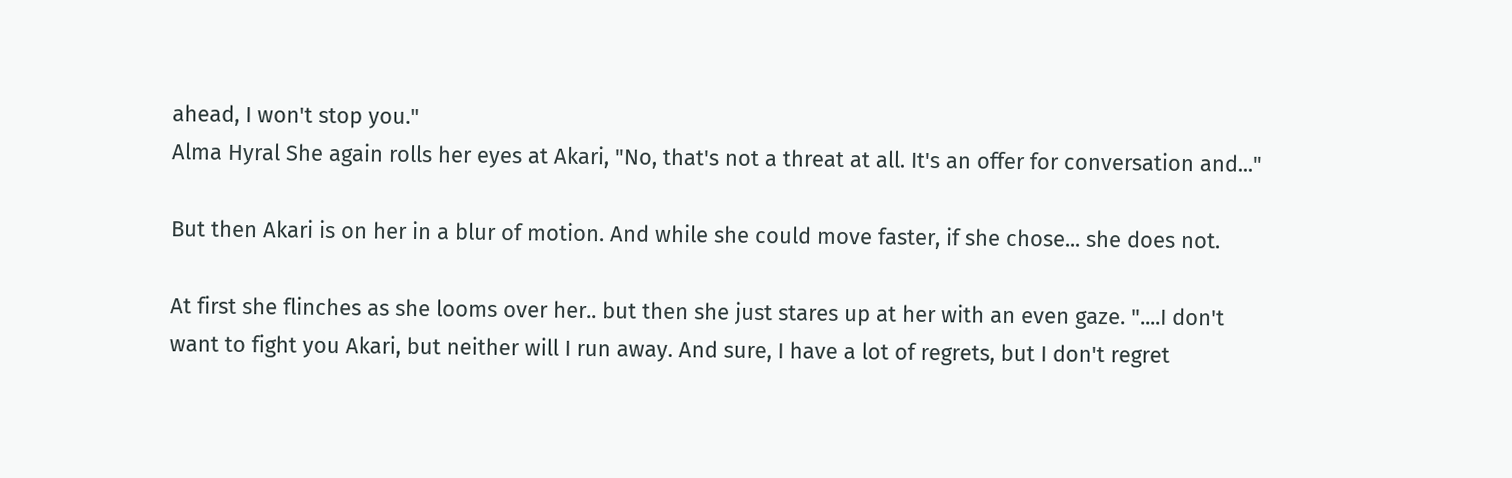ahead, I won't stop you."
Alma Hyral She again rolls her eyes at Akari, "No, that's not a threat at all. It's an offer for conversation and..."

But then Akari is on her in a blur of motion. And while she could move faster, if she chose... she does not.

At first she flinches as she looms over her.. but then she just stares up at her with an even gaze. "....I don't want to fight you Akari, but neither will I run away. And sure, I have a lot of regrets, but I don't regret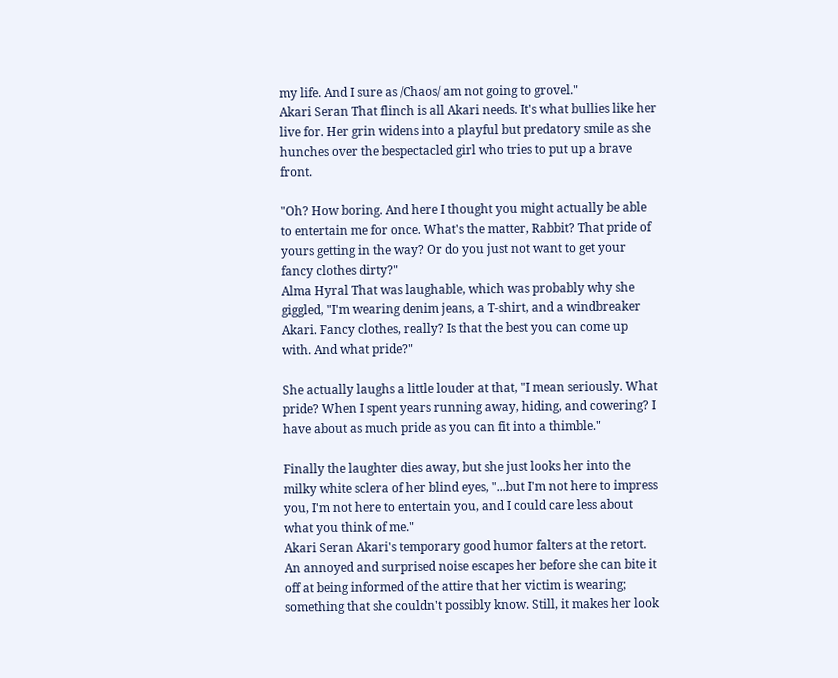my life. And I sure as /Chaos/ am not going to grovel."
Akari Seran That flinch is all Akari needs. It's what bullies like her live for. Her grin widens into a playful but predatory smile as she hunches over the bespectacled girl who tries to put up a brave front.

"Oh? How boring. And here I thought you might actually be able to entertain me for once. What's the matter, Rabbit? That pride of yours getting in the way? Or do you just not want to get your fancy clothes dirty?"
Alma Hyral That was laughable, which was probably why she giggled, "I'm wearing denim jeans, a T-shirt, and a windbreaker Akari. Fancy clothes, really? Is that the best you can come up with. And what pride?"

She actually laughs a little louder at that, "I mean seriously. What pride? When I spent years running away, hiding, and cowering? I have about as much pride as you can fit into a thimble."

Finally the laughter dies away, but she just looks her into the milky white sclera of her blind eyes, "...but I'm not here to impress you, I'm not here to entertain you, and I could care less about what you think of me."
Akari Seran Akari's temporary good humor falters at the retort. An annoyed and surprised noise escapes her before she can bite it off at being informed of the attire that her victim is wearing; something that she couldn't possibly know. Still, it makes her look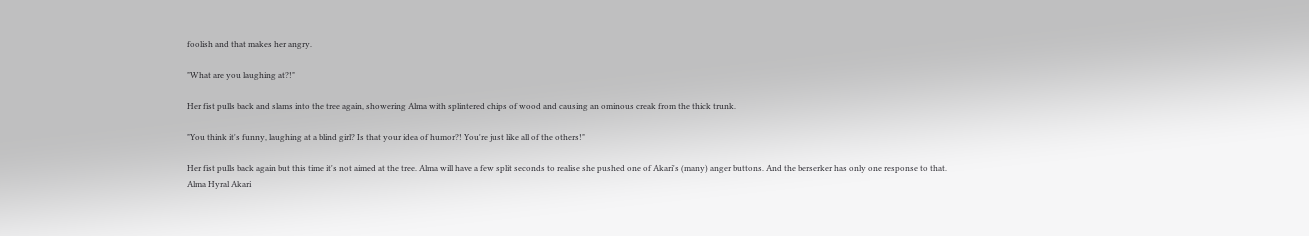foolish and that makes her angry.

"What are you laughing at?!"

Her fist pulls back and slams into the tree again, showering Alma with splintered chips of wood and causing an ominous creak from the thick trunk.

"You think it's funny, laughing at a blind girl? Is that your idea of humor?! You're just like all of the others!"

Her fist pulls back again but this time it's not aimed at the tree. Alma will have a few split seconds to realise she pushed one of Akari's (many) anger buttons. And the berserker has only one response to that.
Alma Hyral Akari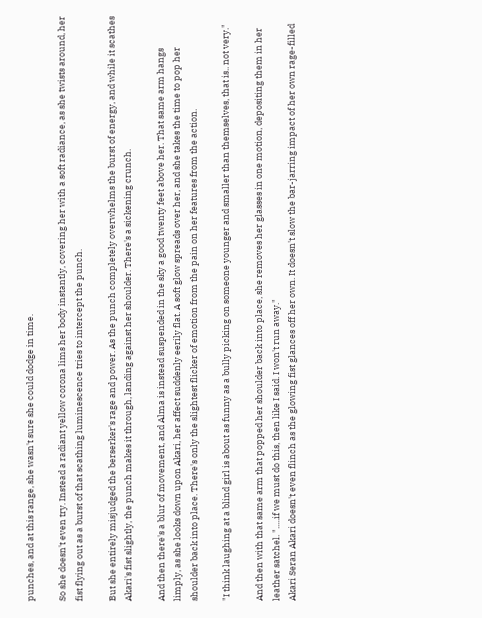punches, and at this range, she wasn't sure she could dodge in time.

So she doesn't even try. Instead a radiant yellow corona lims her body instantly, covering her with a soft radiance, as she twists around, her fist flying out as a burst of that scathing luminescence tries to intercept the punch.

But she entirely misjudged the berserker's rage and power. As the punch completely overwhelms the burst of energy, and while it scathes Akari's fist slightly, the punch makes it through, landing against her shoulder. There's a sickening crunch.

And then there's a blur of movement, and Alma is instead suspended in the sky a good twenty feet above her. That same arm hangs limply, as she looks down upon Akari, her affect suddenly eerily flat. A soft glow spreads over her, and she takes the time to pop her shoulder back into place. There's only the slightest flicker of emotion from the pain on her features from the action.

"I think laughing at a blind girl is about as funny as a bully picking on someone younger and smaller than themselves, that is.. not very."

And then with that same arm that popped her shoulder back into place, she removes her glasses in one motion, depositing them in her leather satchel. ".....if we must do this, then like I said. I won't run away."
Akari Seran Akari doesn't even flinch as the glowing fist glances off her own. It doesn't slow the bar-jarring impact of her own rage-filled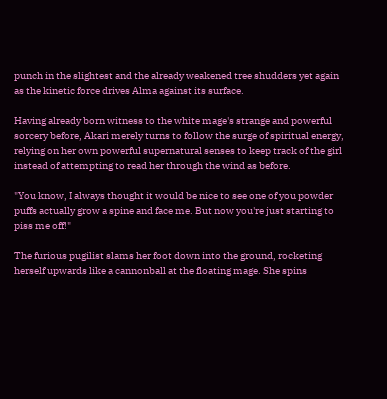punch in the slightest and the already weakened tree shudders yet again as the kinetic force drives Alma against its surface.

Having already born witness to the white mage's strange and powerful sorcery before, Akari merely turns to follow the surge of spiritual energy, relying on her own powerful supernatural senses to keep track of the girl instead of attempting to read her through the wind as before.

"You know, I always thought it would be nice to see one of you powder puffs actually grow a spine and face me. But now you're just starting to piss me off!"

The furious pugilist slams her foot down into the ground, rocketing herself upwards like a cannonball at the floating mage. She spins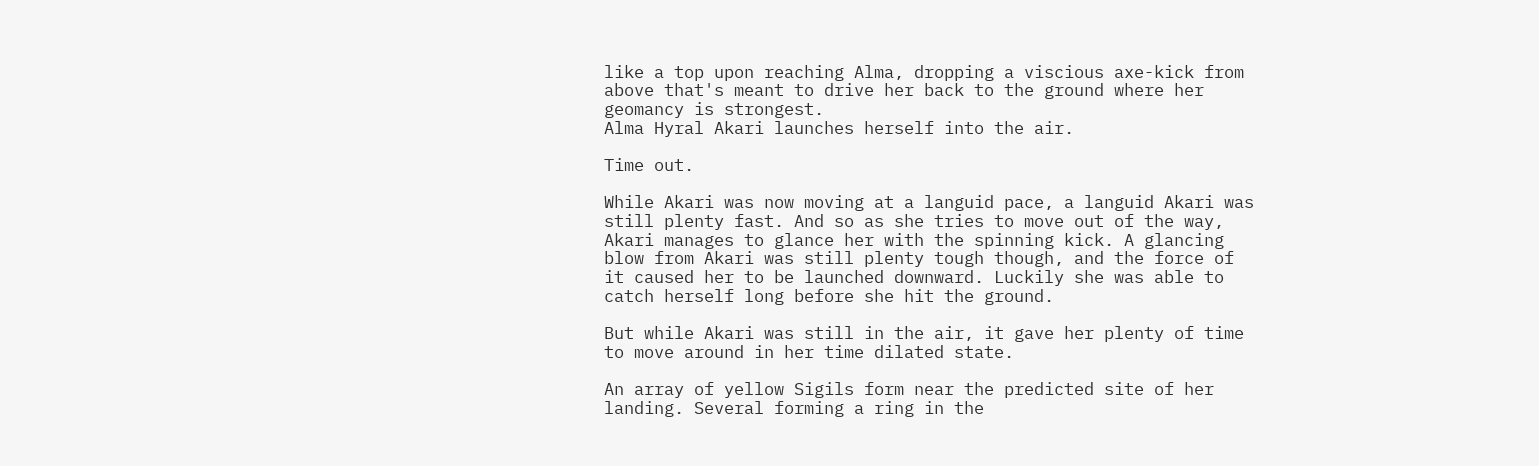like a top upon reaching Alma, dropping a viscious axe-kick from above that's meant to drive her back to the ground where her geomancy is strongest.
Alma Hyral Akari launches herself into the air.

Time out.

While Akari was now moving at a languid pace, a languid Akari was still plenty fast. And so as she tries to move out of the way, Akari manages to glance her with the spinning kick. A glancing blow from Akari was still plenty tough though, and the force of it caused her to be launched downward. Luckily she was able to catch herself long before she hit the ground.

But while Akari was still in the air, it gave her plenty of time to move around in her time dilated state.

An array of yellow Sigils form near the predicted site of her landing. Several forming a ring in the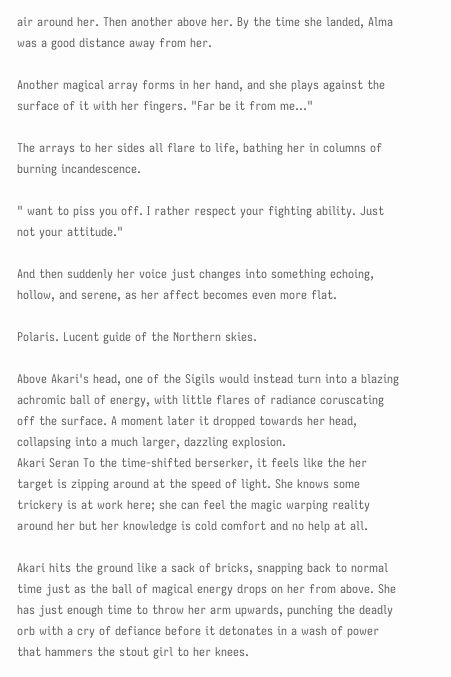air around her. Then another above her. By the time she landed, Alma was a good distance away from her.

Another magical array forms in her hand, and she plays against the surface of it with her fingers. "Far be it from me..."

The arrays to her sides all flare to life, bathing her in columns of burning incandescence.

" want to piss you off. I rather respect your fighting ability. Just not your attitude."

And then suddenly her voice just changes into something echoing, hollow, and serene, as her affect becomes even more flat.

Polaris. Lucent guide of the Northern skies.

Above Akari's head, one of the Sigils would instead turn into a blazing achromic ball of energy, with little flares of radiance coruscating off the surface. A moment later it dropped towards her head, collapsing into a much larger, dazzling explosion.
Akari Seran To the time-shifted berserker, it feels like the her target is zipping around at the speed of light. She knows some trickery is at work here; she can feel the magic warping reality around her but her knowledge is cold comfort and no help at all.

Akari hits the ground like a sack of bricks, snapping back to normal time just as the ball of magical energy drops on her from above. She has just enough time to throw her arm upwards, punching the deadly orb with a cry of defiance before it detonates in a wash of power that hammers the stout girl to her knees.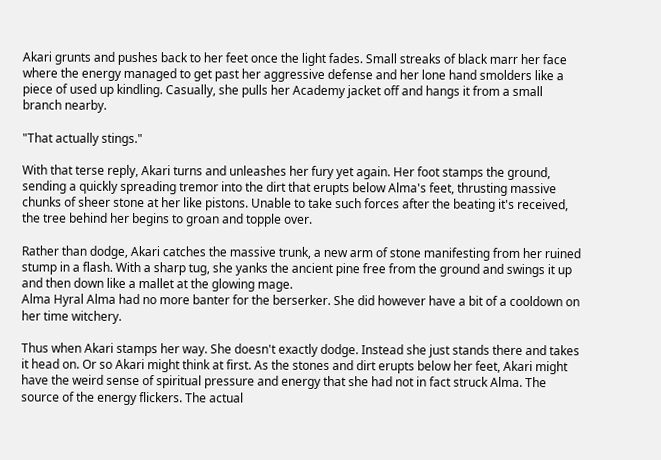Akari grunts and pushes back to her feet once the light fades. Small streaks of black marr her face where the energy managed to get past her aggressive defense and her lone hand smolders like a piece of used up kindling. Casually, she pulls her Academy jacket off and hangs it from a small branch nearby.

"That actually stings."

With that terse reply, Akari turns and unleashes her fury yet again. Her foot stamps the ground, sending a quickly spreading tremor into the dirt that erupts below Alma's feet, thrusting massive chunks of sheer stone at her like pistons. Unable to take such forces after the beating it's received, the tree behind her begins to groan and topple over.

Rather than dodge, Akari catches the massive trunk, a new arm of stone manifesting from her ruined stump in a flash. With a sharp tug, she yanks the ancient pine free from the ground and swings it up and then down like a mallet at the glowing mage.
Alma Hyral Alma had no more banter for the berserker. She did however have a bit of a cooldown on her time witchery.

Thus when Akari stamps her way. She doesn't exactly dodge. Instead she just stands there and takes it head on. Or so Akari might think at first. As the stones and dirt erupts below her feet, Akari might have the weird sense of spiritual pressure and energy that she had not in fact struck Alma. The source of the energy flickers. The actual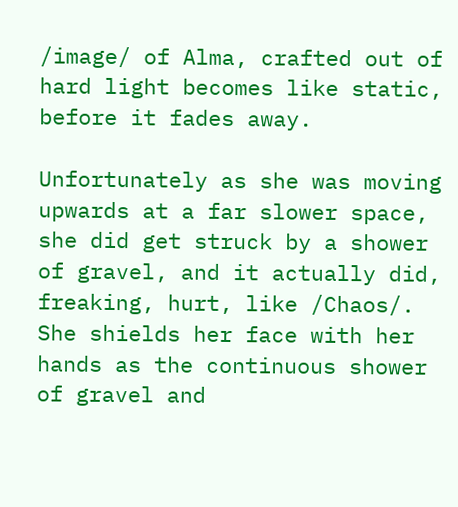/image/ of Alma, crafted out of hard light becomes like static, before it fades away.

Unfortunately as she was moving upwards at a far slower space, she did get struck by a shower of gravel, and it actually did, freaking, hurt, like /Chaos/. She shields her face with her hands as the continuous shower of gravel and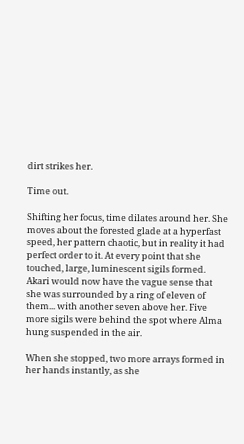dirt strikes her.

Time out.

Shifting her focus, time dilates around her. She moves about the forested glade at a hyperfast speed, her pattern chaotic, but in reality it had perfect order to it. At every point that she touched, large, luminescent sigils formed. Akari would now have the vague sense that she was surrounded by a ring of eleven of them... with another seven above her. Five more sigils were behind the spot where Alma hung suspended in the air.

When she stopped, two more arrays formed in her hands instantly, as she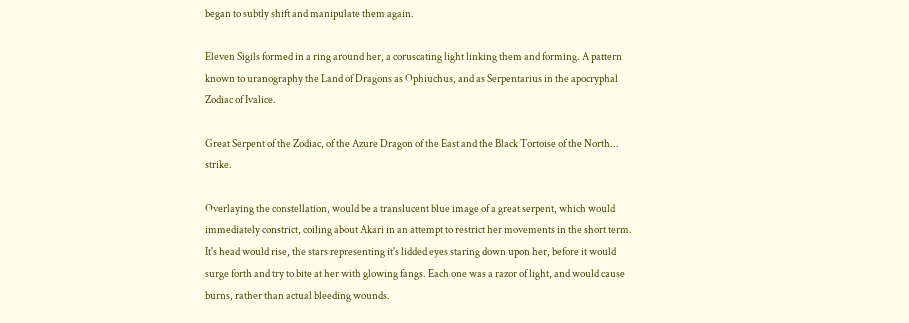began to subtly shift and manipulate them again.

Eleven Sigils formed in a ring around her, a coruscating light linking them and forming. A pattern known to uranography the Land of Dragons as Ophiuchus, and as Serpentarius in the apocryphal Zodiac of Ivalice.

Great Serpent of the Zodiac, of the Azure Dragon of the East and the Black Tortoise of the North... strike.

Overlaying the constellation, would be a translucent blue image of a great serpent, which would immediately constrict, coiling about Akari in an attempt to restrict her movements in the short term. It's head would rise, the stars representing it's lidded eyes staring down upon her, before it would surge forth and try to bite at her with glowing fangs. Each one was a razor of light, and would cause burns, rather than actual bleeding wounds.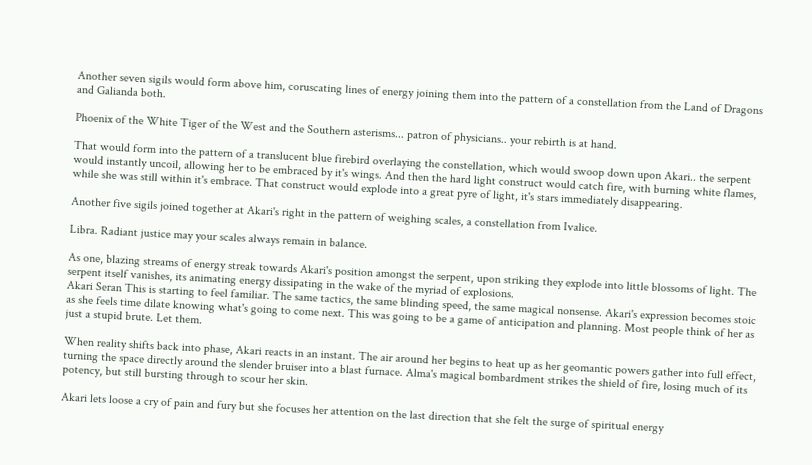Another seven sigils would form above him, coruscating lines of energy joining them into the pattern of a constellation from the Land of Dragons and Galianda both.

Phoenix of the White Tiger of the West and the Southern asterisms... patron of physicians.. your rebirth is at hand.

That would form into the pattern of a translucent blue firebird overlaying the constellation, which would swoop down upon Akari.. the serpent would instantly uncoil, allowing her to be embraced by it's wings. And then the hard light construct would catch fire, with burning white flames, while she was still within it's embrace. That construct would explode into a great pyre of light, it's stars immediately disappearing.

Another five sigils joined together at Akari's right in the pattern of weighing scales, a constellation from Ivalice.

Libra. Radiant justice may your scales always remain in balance.

As one, blazing streams of energy streak towards Akari's position amongst the serpent, upon striking they explode into little blossoms of light. The serpent itself vanishes, its animating energy dissipating in the wake of the myriad of explosions.
Akari Seran This is starting to feel familiar. The same tactics, the same blinding speed, the same magical nonsense. Akari's expression becomes stoic as she feels time dilate knowing what's going to come next. This was going to be a game of anticipation and planning. Most people think of her as just a stupid brute. Let them.

When reality shifts back into phase, Akari reacts in an instant. The air around her begins to heat up as her geomantic powers gather into full effect, turning the space directly around the slender bruiser into a blast furnace. Alma's magical bombardment strikes the shield of fire, losing much of its potency, but still bursting through to scour her skin.

Akari lets loose a cry of pain and fury but she focuses her attention on the last direction that she felt the surge of spiritual energy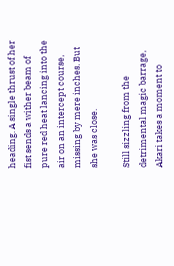heading. A single thrust of her fist sends a wither beam of pure red heat lancing into the air on an intercept course, missing by mere inches. But she was close.

Still sizzling from the detrimental magic barrage, Akari takes a moment to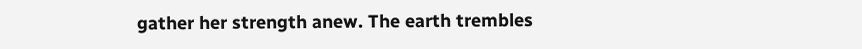gather her strength anew. The earth trembles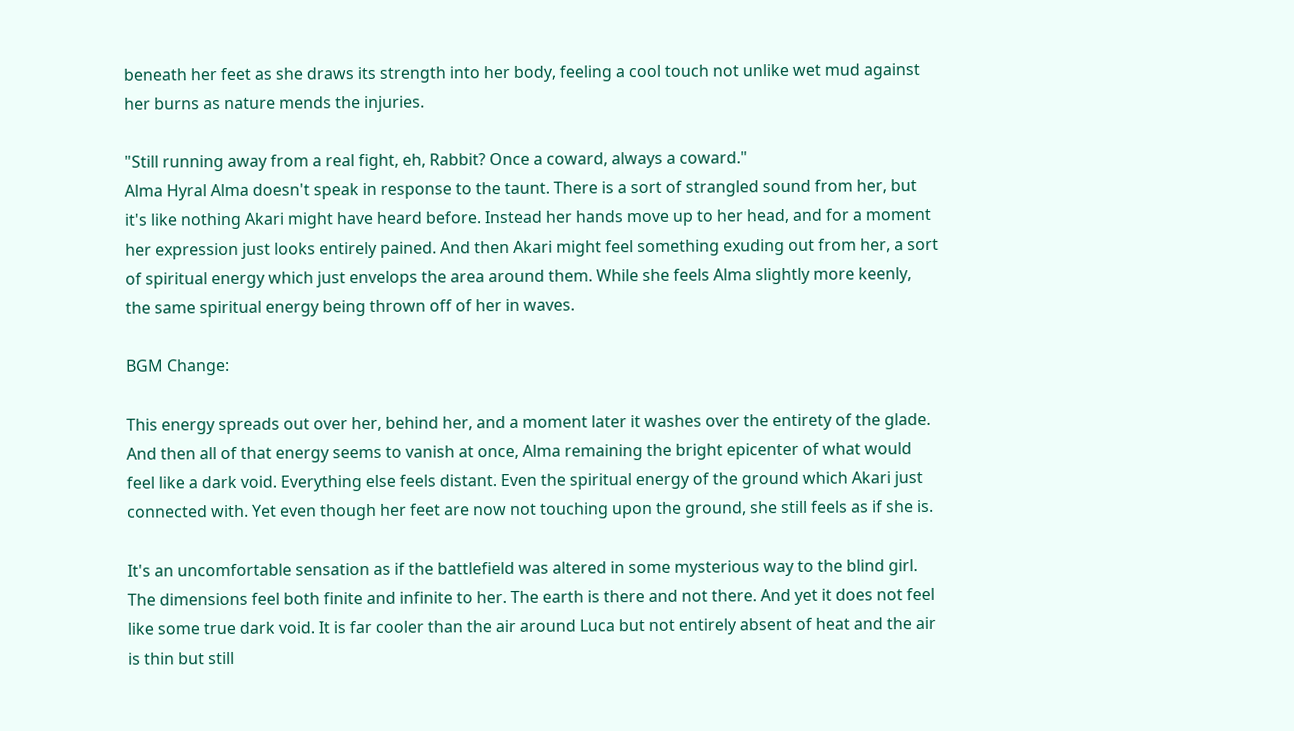beneath her feet as she draws its strength into her body, feeling a cool touch not unlike wet mud against her burns as nature mends the injuries.

"Still running away from a real fight, eh, Rabbit? Once a coward, always a coward."
Alma Hyral Alma doesn't speak in response to the taunt. There is a sort of strangled sound from her, but it's like nothing Akari might have heard before. Instead her hands move up to her head, and for a moment her expression just looks entirely pained. And then Akari might feel something exuding out from her, a sort of spiritual energy which just envelops the area around them. While she feels Alma slightly more keenly, the same spiritual energy being thrown off of her in waves.

BGM Change:

This energy spreads out over her, behind her, and a moment later it washes over the entirety of the glade. And then all of that energy seems to vanish at once, Alma remaining the bright epicenter of what would feel like a dark void. Everything else feels distant. Even the spiritual energy of the ground which Akari just connected with. Yet even though her feet are now not touching upon the ground, she still feels as if she is.

It's an uncomfortable sensation as if the battlefield was altered in some mysterious way to the blind girl. The dimensions feel both finite and infinite to her. The earth is there and not there. And yet it does not feel like some true dark void. It is far cooler than the air around Luca but not entirely absent of heat and the air is thin but still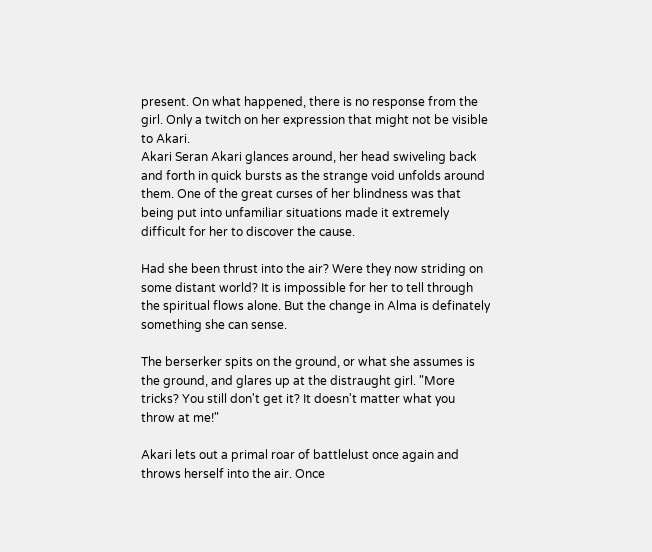present. On what happened, there is no response from the girl. Only a twitch on her expression that might not be visible to Akari.
Akari Seran Akari glances around, her head swiveling back and forth in quick bursts as the strange void unfolds around them. One of the great curses of her blindness was that being put into unfamiliar situations made it extremely difficult for her to discover the cause.

Had she been thrust into the air? Were they now striding on some distant world? It is impossible for her to tell through the spiritual flows alone. But the change in Alma is definately something she can sense.

The berserker spits on the ground, or what she assumes is the ground, and glares up at the distraught girl. "More tricks? You still don't get it? It doesn't matter what you throw at me!"

Akari lets out a primal roar of battlelust once again and throws herself into the air. Once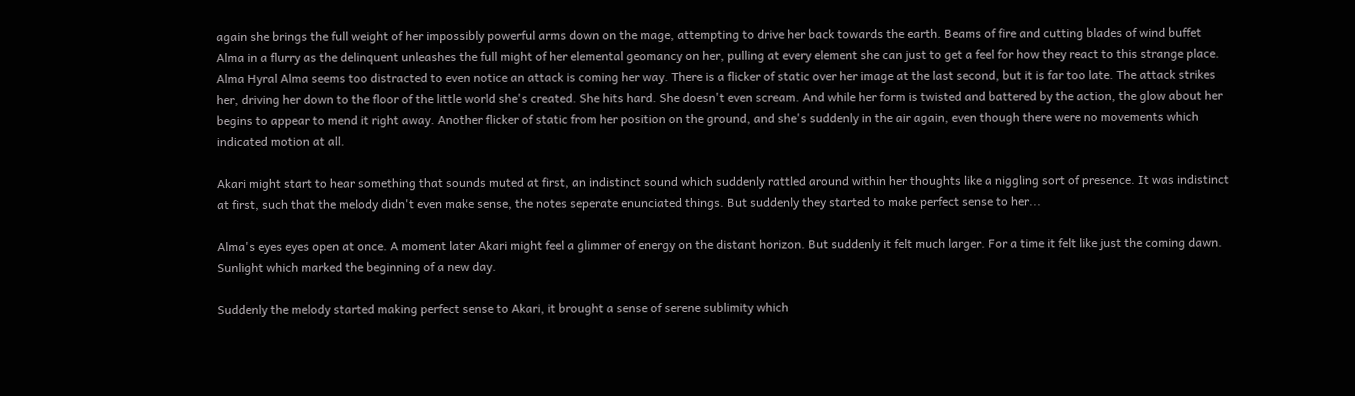again she brings the full weight of her impossibly powerful arms down on the mage, attempting to drive her back towards the earth. Beams of fire and cutting blades of wind buffet Alma in a flurry as the delinquent unleashes the full might of her elemental geomancy on her, pulling at every element she can just to get a feel for how they react to this strange place.
Alma Hyral Alma seems too distracted to even notice an attack is coming her way. There is a flicker of static over her image at the last second, but it is far too late. The attack strikes her, driving her down to the floor of the little world she's created. She hits hard. She doesn't even scream. And while her form is twisted and battered by the action, the glow about her begins to appear to mend it right away. Another flicker of static from her position on the ground, and she's suddenly in the air again, even though there were no movements which indicated motion at all.

Akari might start to hear something that sounds muted at first, an indistinct sound which suddenly rattled around within her thoughts like a niggling sort of presence. It was indistinct at first, such that the melody didn't even make sense, the notes seperate enunciated things. But suddenly they started to make perfect sense to her...

Alma's eyes eyes open at once. A moment later Akari might feel a glimmer of energy on the distant horizon. But suddenly it felt much larger. For a time it felt like just the coming dawn. Sunlight which marked the beginning of a new day.

Suddenly the melody started making perfect sense to Akari, it brought a sense of serene sublimity which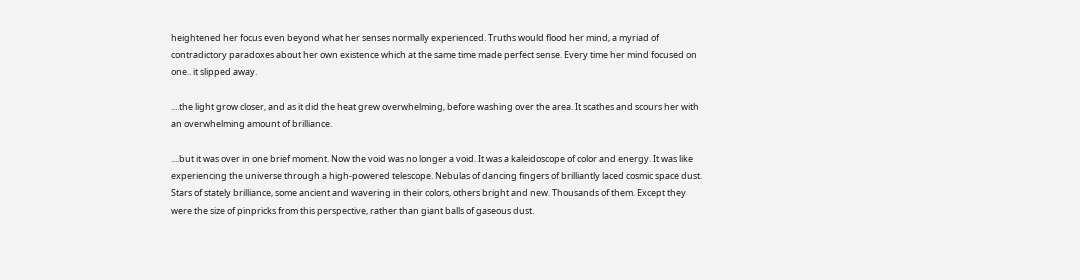heightened her focus even beyond what her senses normally experienced. Truths would flood her mind, a myriad of contradictory paradoxes about her own existence which at the same time made perfect sense. Every time her mind focused on one.. it slipped away.

....the light grow closer, and as it did the heat grew overwhelming, before washing over the area. It scathes and scours her with an overwhelming amount of brilliance.

....but it was over in one brief moment. Now the void was no longer a void. It was a kaleidoscope of color and energy. It was like experiencing the universe through a high-powered telescope. Nebulas of dancing fingers of brilliantly laced cosmic space dust. Stars of stately brilliance, some ancient and wavering in their colors, others bright and new. Thousands of them. Except they were the size of pinpricks from this perspective, rather than giant balls of gaseous dust.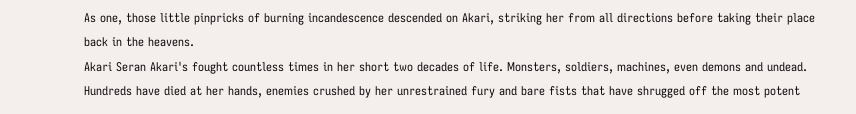As one, those little pinpricks of burning incandescence descended on Akari, striking her from all directions before taking their place back in the heavens.
Akari Seran Akari's fought countless times in her short two decades of life. Monsters, soldiers, machines, even demons and undead. Hundreds have died at her hands, enemies crushed by her unrestrained fury and bare fists that have shrugged off the most potent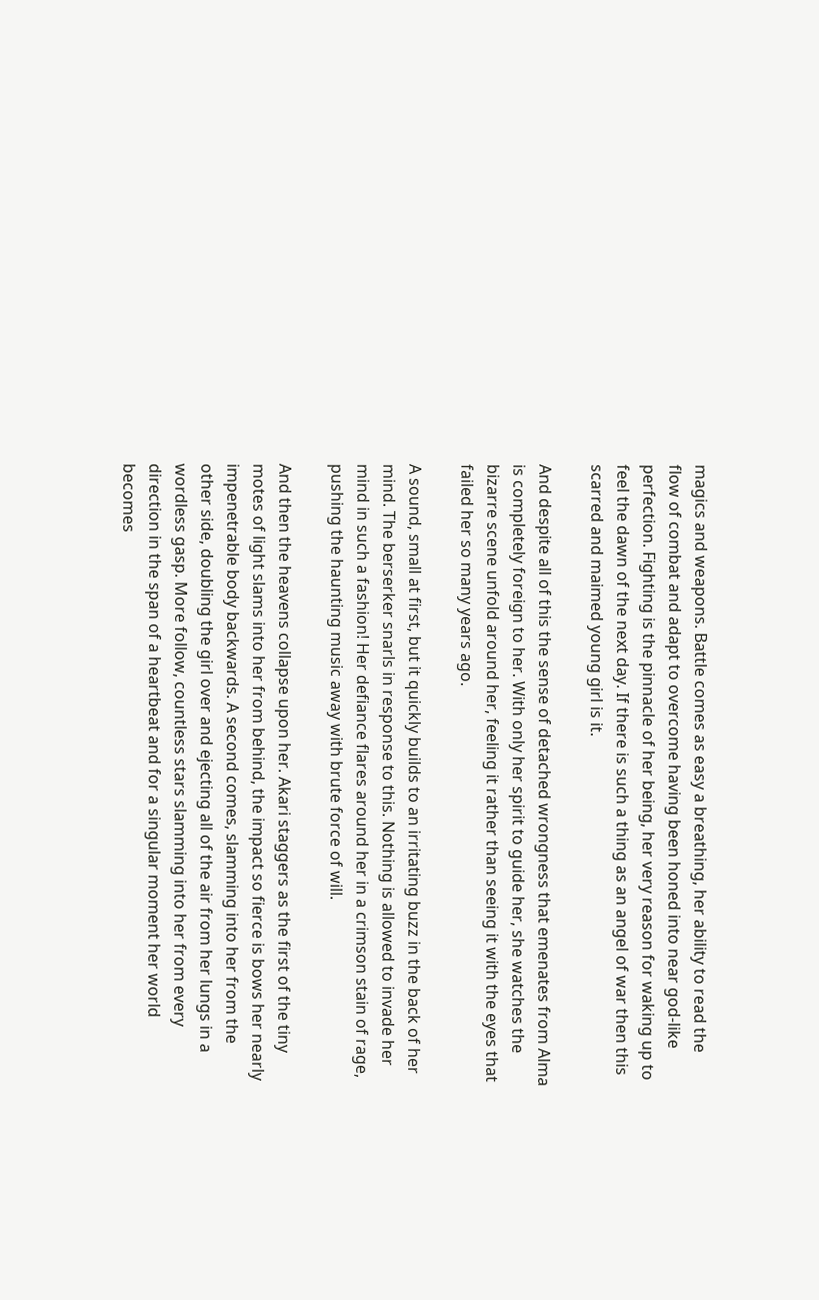magics and weapons. Battle comes as easy a breathing, her ability to read the flow of combat and adapt to overcome having been honed into near god-like perfection. Fighting is the pinnacle of her being, her very reason for waking up to feel the dawn of the next day. If there is such a thing as an angel of war then this scarred and maimed young girl is it.

And despite all of this the sense of detached wrongness that emenates from Alma is completely foreign to her. With only her spirit to guide her, she watches the bizarre scene unfold around her, feeling it rather than seeing it with the eyes that failed her so many years ago.

A sound, small at first, but it quickly builds to an irritating buzz in the back of her mind. The berserker snarls in response to this. Nothing is allowed to invade her mind in such a fashion! Her defiance flares around her in a crimson stain of rage, pushing the haunting music away with brute force of will.

And then the heavens collapse upon her. Akari staggers as the first of the tiny motes of light slams into her from behind, the impact so fierce is bows her nearly impenetrable body backwards. A second comes, slamming into her from the other side, doubling the girl over and ejecting all of the air from her lungs in a wordless gasp. More follow, countless stars slamming into her from every direction in the span of a heartbeat and for a singular moment her world becomes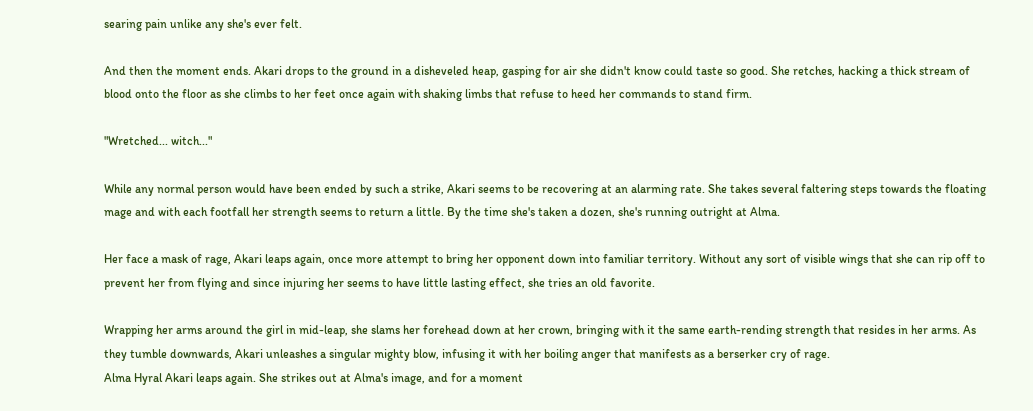searing pain unlike any she's ever felt.

And then the moment ends. Akari drops to the ground in a disheveled heap, gasping for air she didn't know could taste so good. She retches, hacking a thick stream of blood onto the floor as she climbs to her feet once again with shaking limbs that refuse to heed her commands to stand firm.

"Wretched... witch..."

While any normal person would have been ended by such a strike, Akari seems to be recovering at an alarming rate. She takes several faltering steps towards the floating mage and with each footfall her strength seems to return a little. By the time she's taken a dozen, she's running outright at Alma.

Her face a mask of rage, Akari leaps again, once more attempt to bring her opponent down into familiar territory. Without any sort of visible wings that she can rip off to prevent her from flying and since injuring her seems to have little lasting effect, she tries an old favorite.

Wrapping her arms around the girl in mid-leap, she slams her forehead down at her crown, bringing with it the same earth-rending strength that resides in her arms. As they tumble downwards, Akari unleashes a singular mighty blow, infusing it with her boiling anger that manifests as a berserker cry of rage.
Alma Hyral Akari leaps again. She strikes out at Alma's image, and for a moment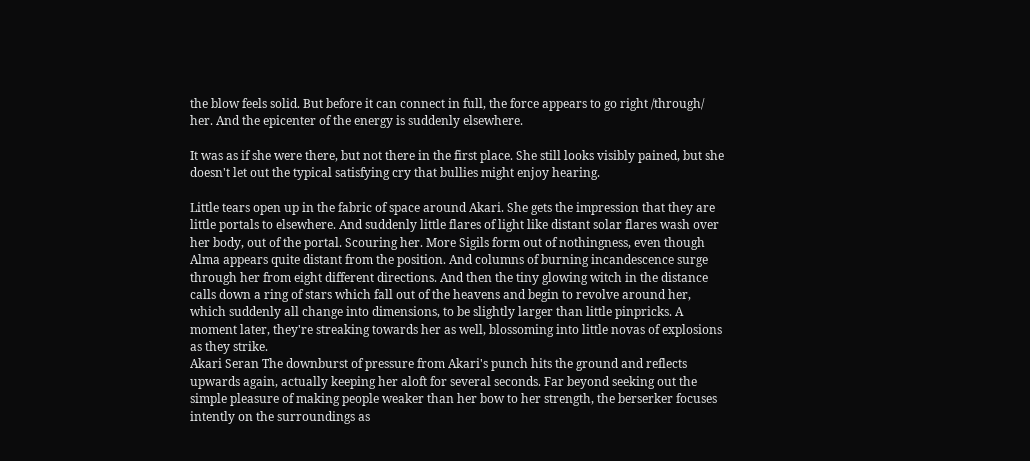the blow feels solid. But before it can connect in full, the force appears to go right /through/ her. And the epicenter of the energy is suddenly elsewhere.

It was as if she were there, but not there in the first place. She still looks visibly pained, but she doesn't let out the typical satisfying cry that bullies might enjoy hearing.

Little tears open up in the fabric of space around Akari. She gets the impression that they are little portals to elsewhere. And suddenly little flares of light like distant solar flares wash over her body, out of the portal. Scouring her. More Sigils form out of nothingness, even though Alma appears quite distant from the position. And columns of burning incandescence surge through her from eight different directions. And then the tiny glowing witch in the distance calls down a ring of stars which fall out of the heavens and begin to revolve around her, which suddenly all change into dimensions, to be slightly larger than little pinpricks. A moment later, they're streaking towards her as well, blossoming into little novas of explosions as they strike.
Akari Seran The downburst of pressure from Akari's punch hits the ground and reflects upwards again, actually keeping her aloft for several seconds. Far beyond seeking out the simple pleasure of making people weaker than her bow to her strength, the berserker focuses intently on the surroundings as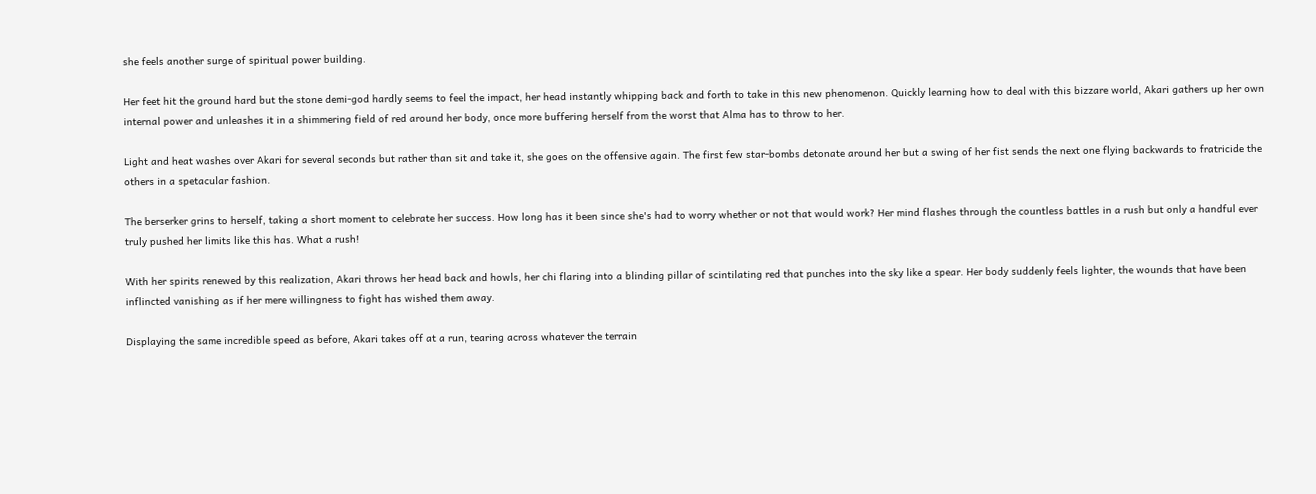she feels another surge of spiritual power building.

Her feet hit the ground hard but the stone demi-god hardly seems to feel the impact, her head instantly whipping back and forth to take in this new phenomenon. Quickly learning how to deal with this bizzare world, Akari gathers up her own internal power and unleashes it in a shimmering field of red around her body, once more buffering herself from the worst that Alma has to throw to her.

Light and heat washes over Akari for several seconds but rather than sit and take it, she goes on the offensive again. The first few star-bombs detonate around her but a swing of her fist sends the next one flying backwards to fratricide the others in a spetacular fashion.

The berserker grins to herself, taking a short moment to celebrate her success. How long has it been since she's had to worry whether or not that would work? Her mind flashes through the countless battles in a rush but only a handful ever truly pushed her limits like this has. What a rush!

With her spirits renewed by this realization, Akari throws her head back and howls, her chi flaring into a blinding pillar of scintilating red that punches into the sky like a spear. Her body suddenly feels lighter, the wounds that have been inflincted vanishing as if her mere willingness to fight has wished them away.

Displaying the same incredible speed as before, Akari takes off at a run, tearing across whatever the terrain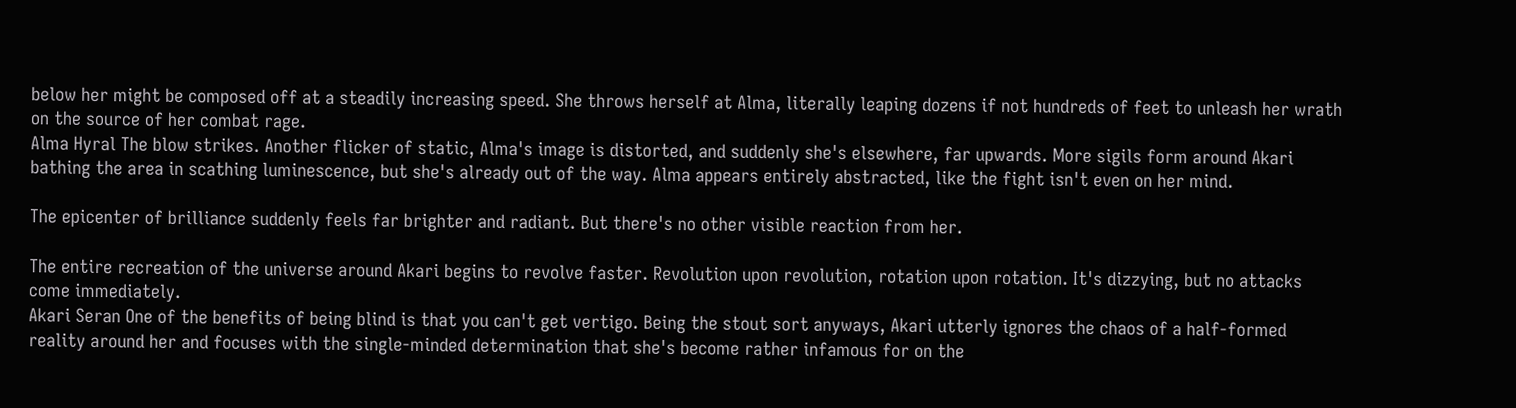below her might be composed off at a steadily increasing speed. She throws herself at Alma, literally leaping dozens if not hundreds of feet to unleash her wrath on the source of her combat rage.
Alma Hyral The blow strikes. Another flicker of static, Alma's image is distorted, and suddenly she's elsewhere, far upwards. More sigils form around Akari bathing the area in scathing luminescence, but she's already out of the way. Alma appears entirely abstracted, like the fight isn't even on her mind.

The epicenter of brilliance suddenly feels far brighter and radiant. But there's no other visible reaction from her.

The entire recreation of the universe around Akari begins to revolve faster. Revolution upon revolution, rotation upon rotation. It's dizzying, but no attacks come immediately.
Akari Seran One of the benefits of being blind is that you can't get vertigo. Being the stout sort anyways, Akari utterly ignores the chaos of a half-formed reality around her and focuses with the single-minded determination that she's become rather infamous for on the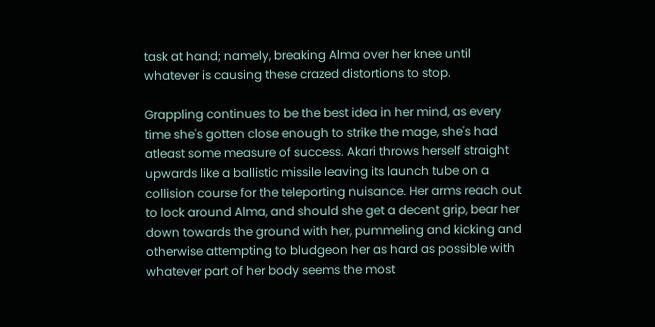task at hand; namely, breaking Alma over her knee until whatever is causing these crazed distortions to stop.

Grappling continues to be the best idea in her mind, as every time she's gotten close enough to strike the mage, she's had atleast some measure of success. Akari throws herself straight upwards like a ballistic missile leaving its launch tube on a collision course for the teleporting nuisance. Her arms reach out to lock around Alma, and should she get a decent grip, bear her down towards the ground with her, pummeling and kicking and otherwise attempting to bludgeon her as hard as possible with whatever part of her body seems the most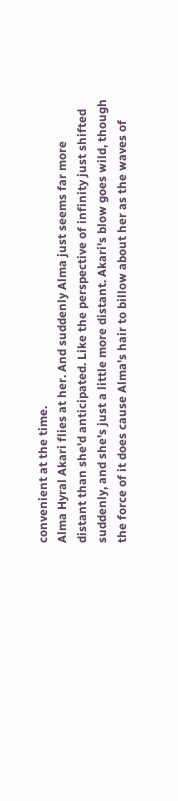convenient at the time.
Alma Hyral Akari flies at her. And suddenly Alma just seems far more distant than she'd anticipated. Like the perspective of infinity just shifted suddenly, and she's just a little more distant. Akari's blow goes wild, though the force of it does cause Alma's hair to billow about her as the waves of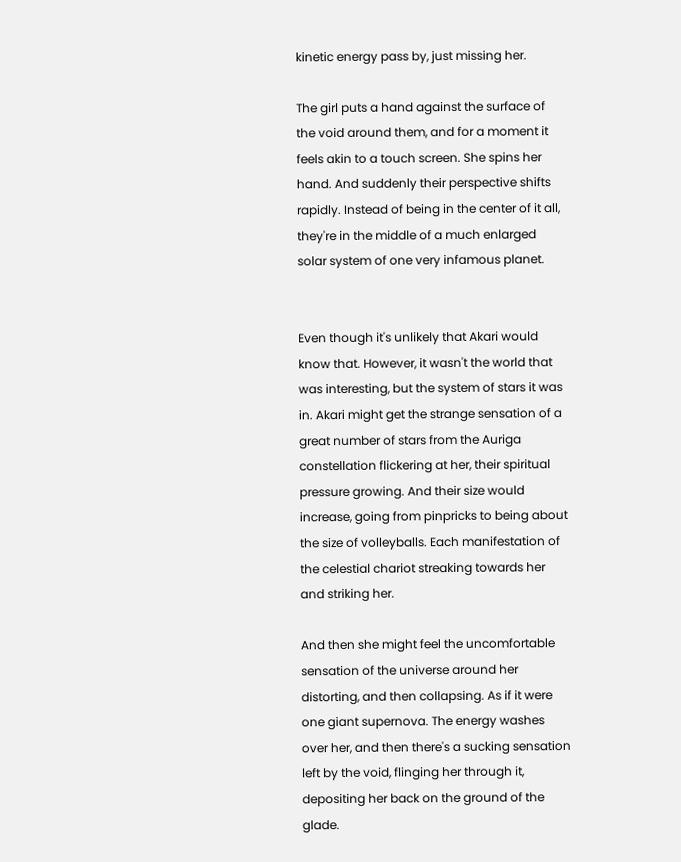kinetic energy pass by, just missing her.

The girl puts a hand against the surface of the void around them, and for a moment it feels akin to a touch screen. She spins her hand. And suddenly their perspective shifts rapidly. Instead of being in the center of it all, they're in the middle of a much enlarged solar system of one very infamous planet.


Even though it's unlikely that Akari would know that. However, it wasn't the world that was interesting, but the system of stars it was in. Akari might get the strange sensation of a great number of stars from the Auriga constellation flickering at her, their spiritual pressure growing. And their size would increase, going from pinpricks to being about the size of volleyballs. Each manifestation of the celestial chariot streaking towards her and striking her.

And then she might feel the uncomfortable sensation of the universe around her distorting, and then collapsing. As if it were one giant supernova. The energy washes over her, and then there's a sucking sensation left by the void, flinging her through it, depositing her back on the ground of the glade.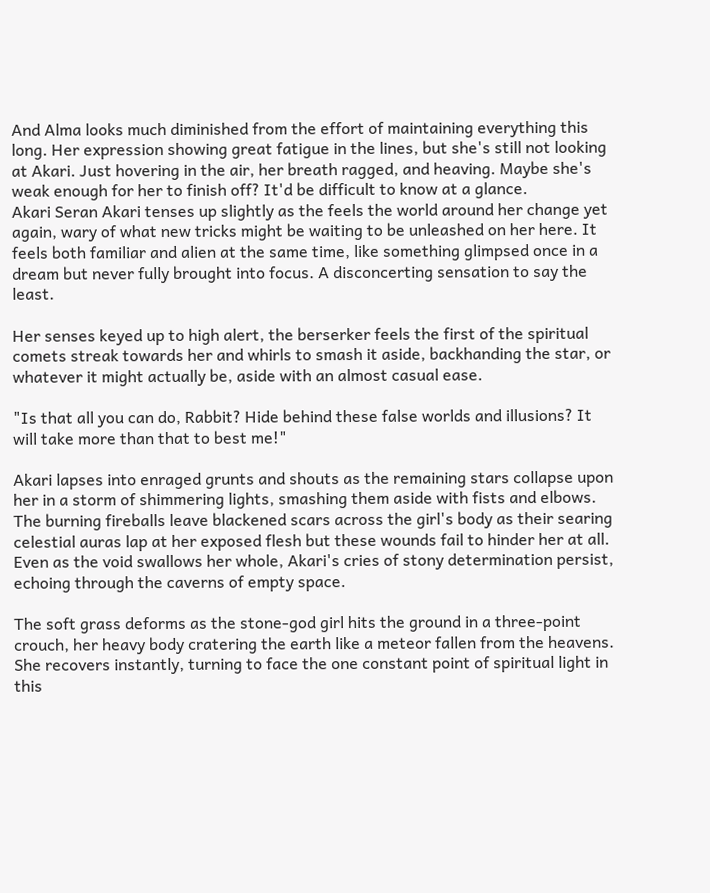And Alma looks much diminished from the effort of maintaining everything this long. Her expression showing great fatigue in the lines, but she's still not looking at Akari. Just hovering in the air, her breath ragged, and heaving. Maybe she's weak enough for her to finish off? It'd be difficult to know at a glance.
Akari Seran Akari tenses up slightly as the feels the world around her change yet again, wary of what new tricks might be waiting to be unleashed on her here. It feels both familiar and alien at the same time, like something glimpsed once in a dream but never fully brought into focus. A disconcerting sensation to say the least.

Her senses keyed up to high alert, the berserker feels the first of the spiritual comets streak towards her and whirls to smash it aside, backhanding the star, or whatever it might actually be, aside with an almost casual ease.

"Is that all you can do, Rabbit? Hide behind these false worlds and illusions? It will take more than that to best me!"

Akari lapses into enraged grunts and shouts as the remaining stars collapse upon her in a storm of shimmering lights, smashing them aside with fists and elbows. The burning fireballs leave blackened scars across the girl's body as their searing celestial auras lap at her exposed flesh but these wounds fail to hinder her at all. Even as the void swallows her whole, Akari's cries of stony determination persist, echoing through the caverns of empty space.

The soft grass deforms as the stone-god girl hits the ground in a three-point crouch, her heavy body cratering the earth like a meteor fallen from the heavens. She recovers instantly, turning to face the one constant point of spiritual light in this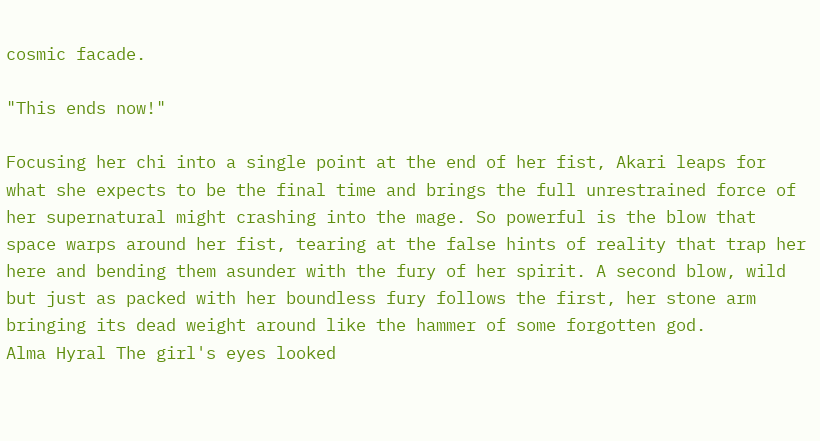cosmic facade.

"This ends now!"

Focusing her chi into a single point at the end of her fist, Akari leaps for what she expects to be the final time and brings the full unrestrained force of her supernatural might crashing into the mage. So powerful is the blow that space warps around her fist, tearing at the false hints of reality that trap her here and bending them asunder with the fury of her spirit. A second blow, wild but just as packed with her boundless fury follows the first, her stone arm bringing its dead weight around like the hammer of some forgotten god.
Alma Hyral The girl's eyes looked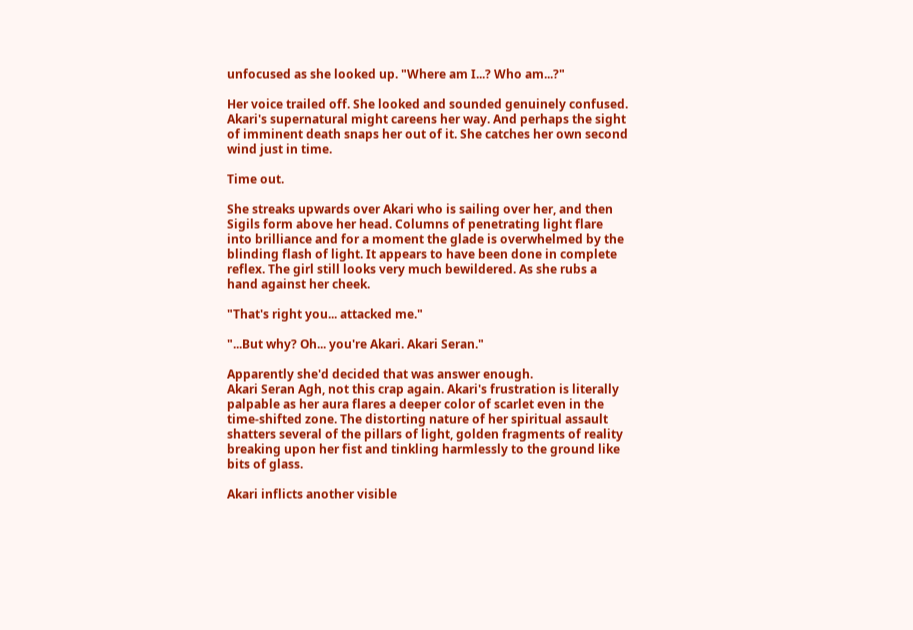unfocused as she looked up. "Where am I...? Who am...?"

Her voice trailed off. She looked and sounded genuinely confused. Akari's supernatural might careens her way. And perhaps the sight of imminent death snaps her out of it. She catches her own second wind just in time.

Time out.

She streaks upwards over Akari who is sailing over her, and then Sigils form above her head. Columns of penetrating light flare into brilliance and for a moment the glade is overwhelmed by the blinding flash of light. It appears to have been done in complete reflex. The girl still looks very much bewildered. As she rubs a hand against her cheek.

"That's right you... attacked me."

"...But why? Oh... you're Akari. Akari Seran."

Apparently she'd decided that was answer enough.
Akari Seran Agh, not this crap again. Akari's frustration is literally palpable as her aura flares a deeper color of scarlet even in the time-shifted zone. The distorting nature of her spiritual assault shatters several of the pillars of light, golden fragments of reality breaking upon her fist and tinkling harmlessly to the ground like bits of glass.

Akari inflicts another visible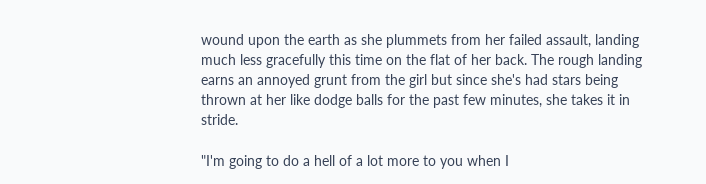wound upon the earth as she plummets from her failed assault, landing much less gracefully this time on the flat of her back. The rough landing earns an annoyed grunt from the girl but since she's had stars being thrown at her like dodge balls for the past few minutes, she takes it in stride.

"I'm going to do a hell of a lot more to you when I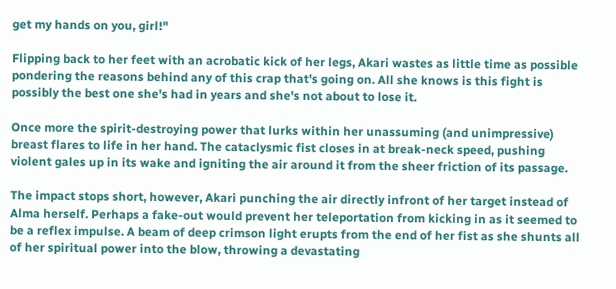get my hands on you, girl!"

Flipping back to her feet with an acrobatic kick of her legs, Akari wastes as little time as possible pondering the reasons behind any of this crap that's going on. All she knows is this fight is possibly the best one she's had in years and she's not about to lose it.

Once more the spirit-destroying power that lurks within her unassuming (and unimpressive) breast flares to life in her hand. The cataclysmic fist closes in at break-neck speed, pushing violent gales up in its wake and igniting the air around it from the sheer friction of its passage.

The impact stops short, however, Akari punching the air directly infront of her target instead of Alma herself. Perhaps a fake-out would prevent her teleportation from kicking in as it seemed to be a reflex impulse. A beam of deep crimson light erupts from the end of her fist as she shunts all of her spiritual power into the blow, throwing a devastating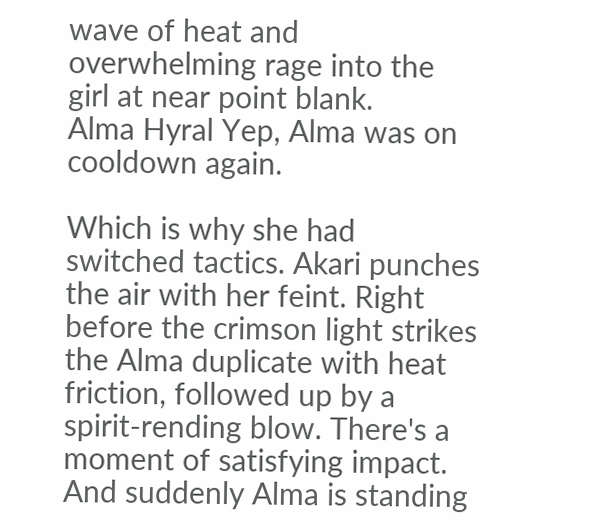wave of heat and overwhelming rage into the girl at near point blank.
Alma Hyral Yep, Alma was on cooldown again.

Which is why she had switched tactics. Akari punches the air with her feint. Right before the crimson light strikes the Alma duplicate with heat friction, followed up by a spirit-rending blow. There's a moment of satisfying impact. And suddenly Alma is standing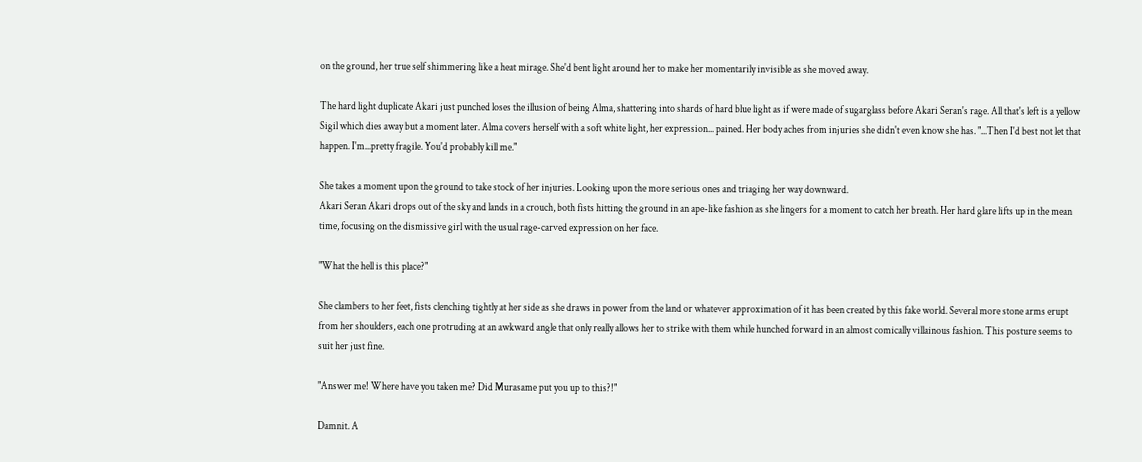on the ground, her true self shimmering like a heat mirage. She'd bent light around her to make her momentarily invisible as she moved away.

The hard light duplicate Akari just punched loses the illusion of being Alma, shattering into shards of hard blue light as if were made of sugarglass before Akari Seran's rage. All that's left is a yellow Sigil which dies away but a moment later. Alma covers herself with a soft white light, her expression... pained. Her body aches from injuries she didn't even know she has. "...Then I'd best not let that happen. I'm...pretty fragile. You'd probably kill me."

She takes a moment upon the ground to take stock of her injuries. Looking upon the more serious ones and triaging her way downward.
Akari Seran Akari drops out of the sky and lands in a crouch, both fists hitting the ground in an ape-like fashion as she lingers for a moment to catch her breath. Her hard glare lifts up in the mean time, focusing on the dismissive girl with the usual rage-carved expression on her face.

"What the hell is this place?"

She clambers to her feet, fists clenching tightly at her side as she draws in power from the land or whatever approximation of it has been created by this fake world. Several more stone arms erupt from her shoulders, each one protruding at an awkward angle that only really allows her to strike with them while hunched forward in an almost comically villainous fashion. This posture seems to suit her just fine.

"Answer me! Where have you taken me? Did Murasame put you up to this?!"

Damnit. A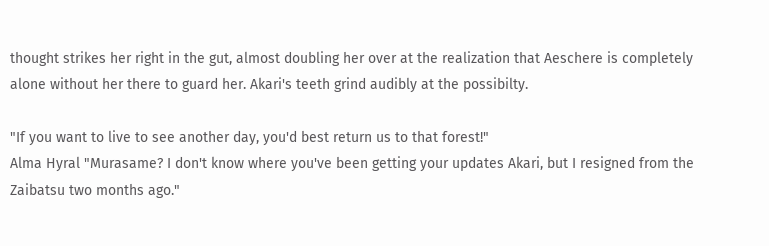thought strikes her right in the gut, almost doubling her over at the realization that Aeschere is completely alone without her there to guard her. Akari's teeth grind audibly at the possibilty.

"If you want to live to see another day, you'd best return us to that forest!"
Alma Hyral "Murasame? I don't know where you've been getting your updates Akari, but I resigned from the Zaibatsu two months ago."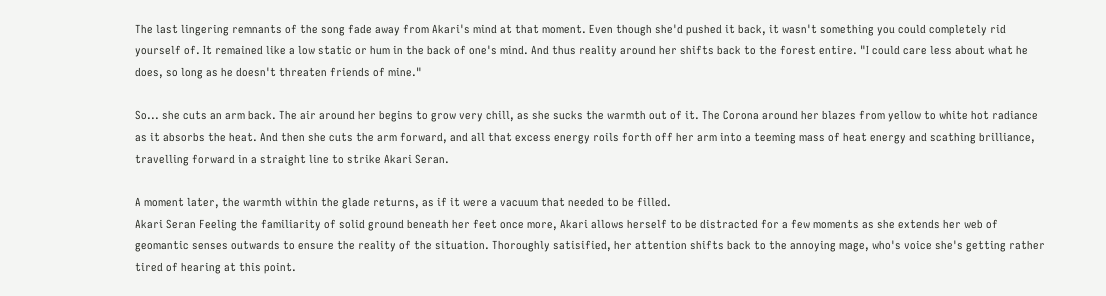The last lingering remnants of the song fade away from Akari's mind at that moment. Even though she'd pushed it back, it wasn't something you could completely rid yourself of. It remained like a low static or hum in the back of one's mind. And thus reality around her shifts back to the forest entire. "I could care less about what he does, so long as he doesn't threaten friends of mine."

So... she cuts an arm back. The air around her begins to grow very chill, as she sucks the warmth out of it. The Corona around her blazes from yellow to white hot radiance as it absorbs the heat. And then she cuts the arm forward, and all that excess energy roils forth off her arm into a teeming mass of heat energy and scathing brilliance, travelling forward in a straight line to strike Akari Seran.

A moment later, the warmth within the glade returns, as if it were a vacuum that needed to be filled.
Akari Seran Feeling the familiarity of solid ground beneath her feet once more, Akari allows herself to be distracted for a few moments as she extends her web of geomantic senses outwards to ensure the reality of the situation. Thoroughly satisified, her attention shifts back to the annoying mage, who's voice she's getting rather tired of hearing at this point.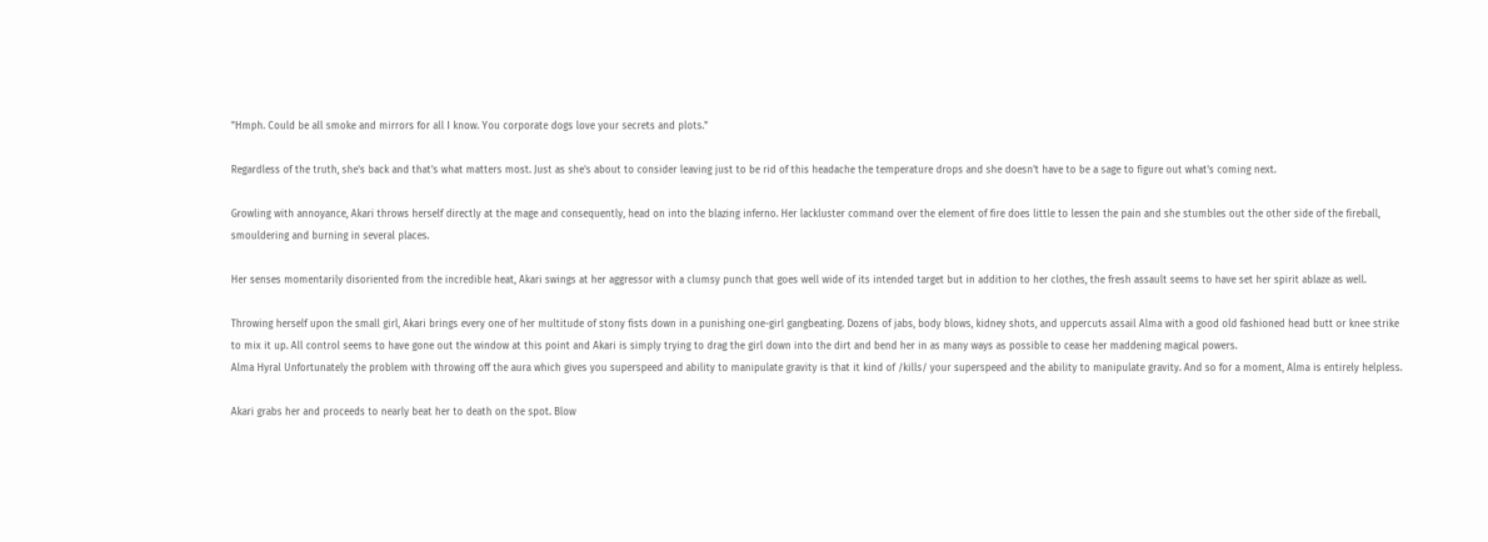"Hmph. Could be all smoke and mirrors for all I know. You corporate dogs love your secrets and plots."

Regardless of the truth, she's back and that's what matters most. Just as she's about to consider leaving just to be rid of this headache the temperature drops and she doesn't have to be a sage to figure out what's coming next.

Growling with annoyance, Akari throws herself directly at the mage and consequently, head on into the blazing inferno. Her lackluster command over the element of fire does little to lessen the pain and she stumbles out the other side of the fireball, smouldering and burning in several places.

Her senses momentarily disoriented from the incredible heat, Akari swings at her aggressor with a clumsy punch that goes well wide of its intended target but in addition to her clothes, the fresh assault seems to have set her spirit ablaze as well.

Throwing herself upon the small girl, Akari brings every one of her multitude of stony fists down in a punishing one-girl gangbeating. Dozens of jabs, body blows, kidney shots, and uppercuts assail Alma with a good old fashioned head butt or knee strike to mix it up. All control seems to have gone out the window at this point and Akari is simply trying to drag the girl down into the dirt and bend her in as many ways as possible to cease her maddening magical powers.
Alma Hyral Unfortunately the problem with throwing off the aura which gives you superspeed and ability to manipulate gravity is that it kind of /kills/ your superspeed and the ability to manipulate gravity. And so for a moment, Alma is entirely helpless.

Akari grabs her and proceeds to nearly beat her to death on the spot. Blow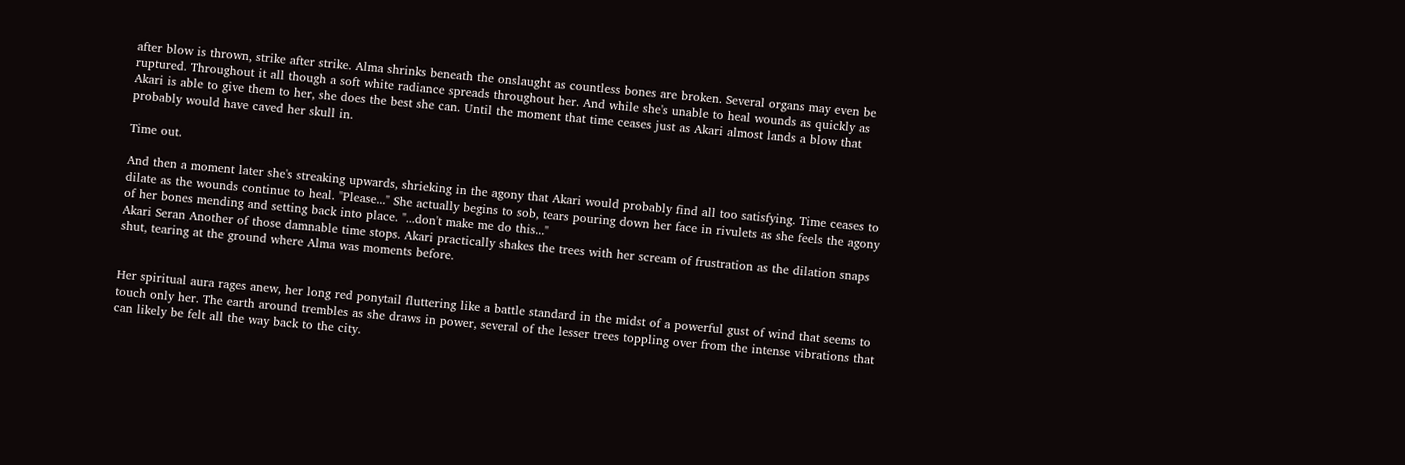after blow is thrown, strike after strike. Alma shrinks beneath the onslaught as countless bones are broken. Several organs may even be ruptured. Throughout it all though a soft white radiance spreads throughout her. And while she's unable to heal wounds as quickly as Akari is able to give them to her, she does the best she can. Until the moment that time ceases just as Akari almost lands a blow that probably would have caved her skull in.

Time out.

And then a moment later she's streaking upwards, shrieking in the agony that Akari would probably find all too satisfying. Time ceases to dilate as the wounds continue to heal. "Please..." She actually begins to sob, tears pouring down her face in rivulets as she feels the agony of her bones mending and setting back into place. "...don't make me do this..."
Akari Seran Another of those damnable time stops. Akari practically shakes the trees with her scream of frustration as the dilation snaps shut, tearing at the ground where Alma was moments before.


Her spiritual aura rages anew, her long red ponytail fluttering like a battle standard in the midst of a powerful gust of wind that seems to touch only her. The earth around trembles as she draws in power, several of the lesser trees toppling over from the intense vibrations that can likely be felt all the way back to the city.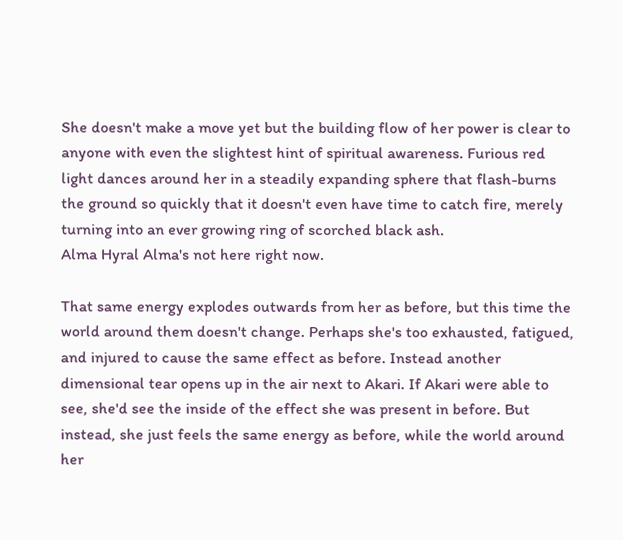She doesn't make a move yet but the building flow of her power is clear to anyone with even the slightest hint of spiritual awareness. Furious red light dances around her in a steadily expanding sphere that flash-burns the ground so quickly that it doesn't even have time to catch fire, merely turning into an ever growing ring of scorched black ash.
Alma Hyral Alma's not here right now.

That same energy explodes outwards from her as before, but this time the world around them doesn't change. Perhaps she's too exhausted, fatigued, and injured to cause the same effect as before. Instead another dimensional tear opens up in the air next to Akari. If Akari were able to see, she'd see the inside of the effect she was present in before. But instead, she just feels the same energy as before, while the world around her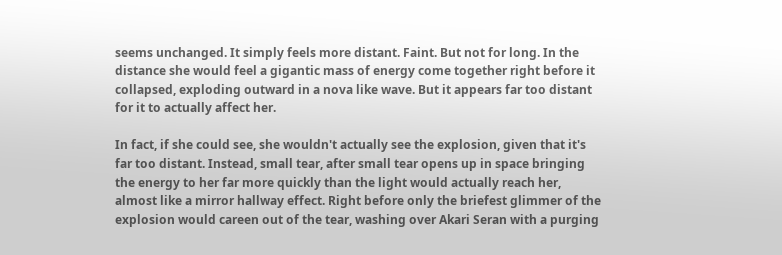seems unchanged. It simply feels more distant. Faint. But not for long. In the distance she would feel a gigantic mass of energy come together right before it collapsed, exploding outward in a nova like wave. But it appears far too distant for it to actually affect her.

In fact, if she could see, she wouldn't actually see the explosion, given that it's far too distant. Instead, small tear, after small tear opens up in space bringing the energy to her far more quickly than the light would actually reach her, almost like a mirror hallway effect. Right before only the briefest glimmer of the explosion would careen out of the tear, washing over Akari Seran with a purging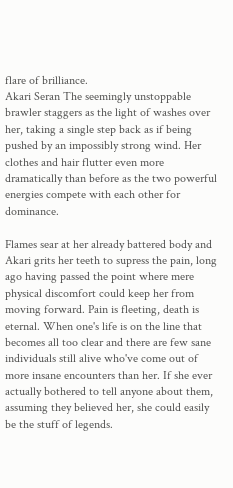flare of brilliance.
Akari Seran The seemingly unstoppable brawler staggers as the light of washes over her, taking a single step back as if being pushed by an impossibly strong wind. Her clothes and hair flutter even more dramatically than before as the two powerful energies compete with each other for dominance.

Flames sear at her already battered body and Akari grits her teeth to supress the pain, long ago having passed the point where mere physical discomfort could keep her from moving forward. Pain is fleeting, death is eternal. When one's life is on the line that becomes all too clear and there are few sane individuals still alive who've come out of more insane encounters than her. If she ever actually bothered to tell anyone about them, assuming they believed her, she could easily be the stuff of legends.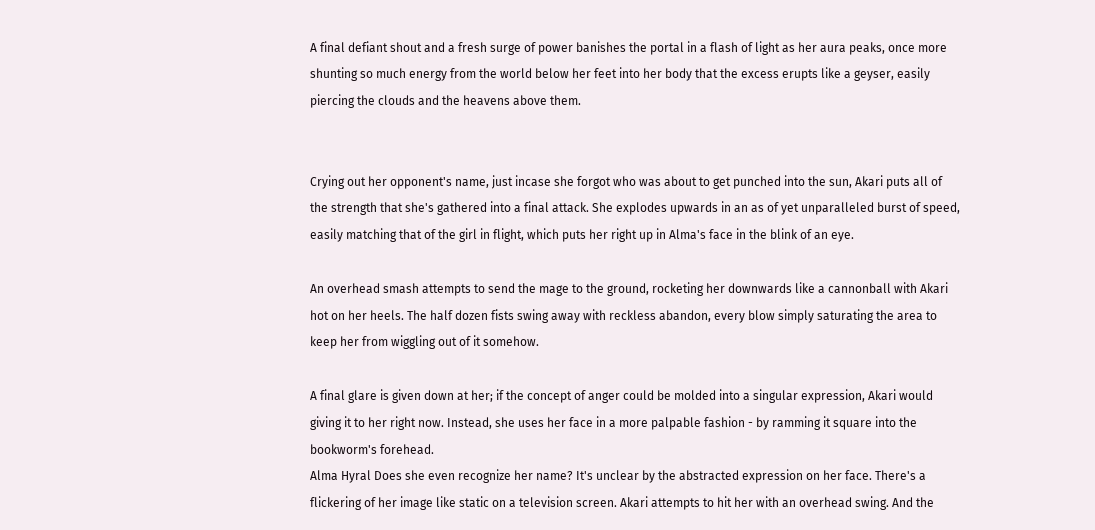A final defiant shout and a fresh surge of power banishes the portal in a flash of light as her aura peaks, once more shunting so much energy from the world below her feet into her body that the excess erupts like a geyser, easily piercing the clouds and the heavens above them.


Crying out her opponent's name, just incase she forgot who was about to get punched into the sun, Akari puts all of the strength that she's gathered into a final attack. She explodes upwards in an as of yet unparalleled burst of speed, easily matching that of the girl in flight, which puts her right up in Alma's face in the blink of an eye.

An overhead smash attempts to send the mage to the ground, rocketing her downwards like a cannonball with Akari hot on her heels. The half dozen fists swing away with reckless abandon, every blow simply saturating the area to keep her from wiggling out of it somehow.

A final glare is given down at her; if the concept of anger could be molded into a singular expression, Akari would giving it to her right now. Instead, she uses her face in a more palpable fashion - by ramming it square into the bookworm's forehead.
Alma Hyral Does she even recognize her name? It's unclear by the abstracted expression on her face. There's a flickering of her image like static on a television screen. Akari attempts to hit her with an overhead swing. And the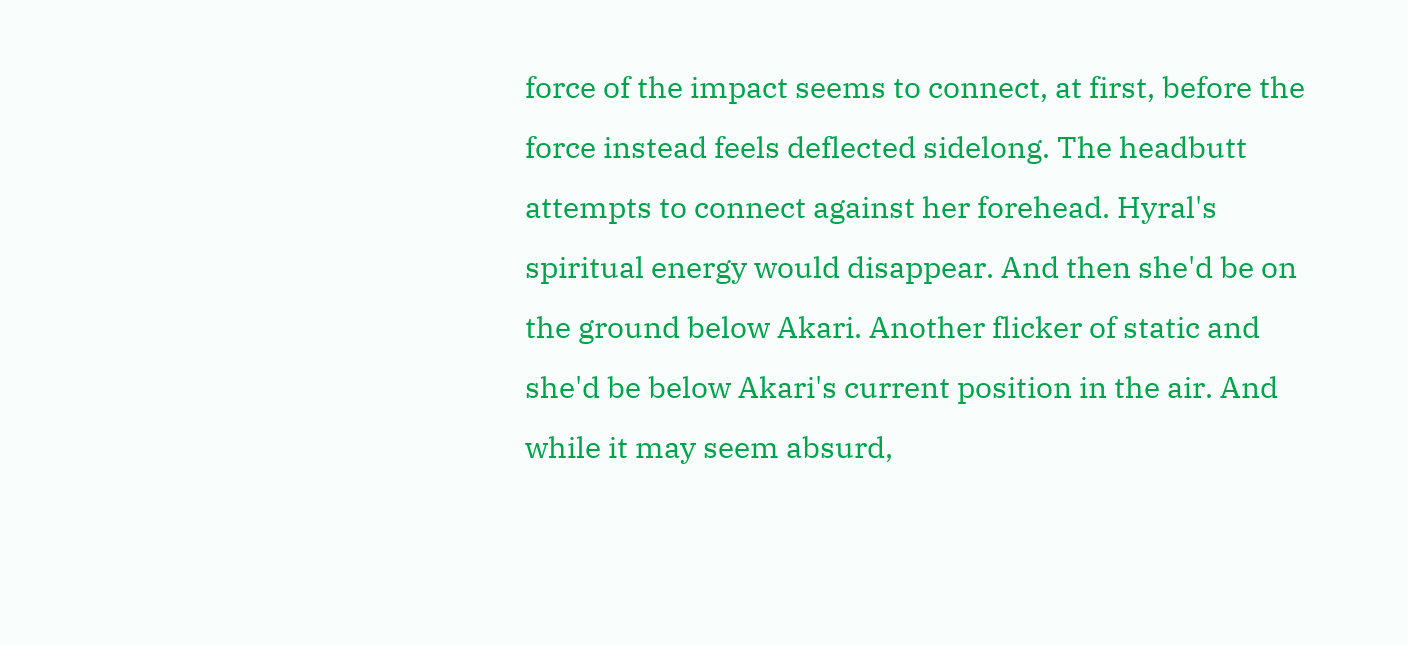force of the impact seems to connect, at first, before the force instead feels deflected sidelong. The headbutt attempts to connect against her forehead. Hyral's spiritual energy would disappear. And then she'd be on the ground below Akari. Another flicker of static and she'd be below Akari's current position in the air. And while it may seem absurd,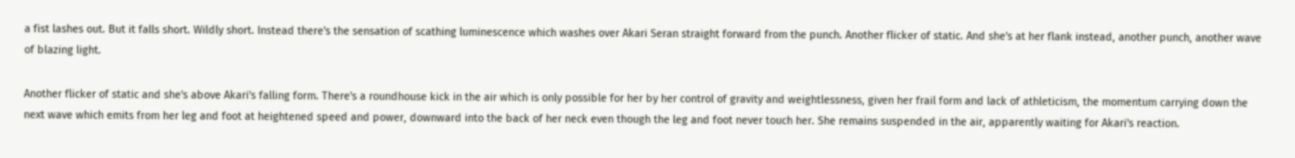a fist lashes out. But it falls short. Wildly short. Instead there's the sensation of scathing luminescence which washes over Akari Seran straight forward from the punch. Another flicker of static. And she's at her flank instead, another punch, another wave of blazing light.

Another flicker of static and she's above Akari's falling form. There's a roundhouse kick in the air which is only possible for her by her control of gravity and weightlessness, given her frail form and lack of athleticism, the momentum carrying down the next wave which emits from her leg and foot at heightened speed and power, downward into the back of her neck even though the leg and foot never touch her. She remains suspended in the air, apparently waiting for Akari's reaction.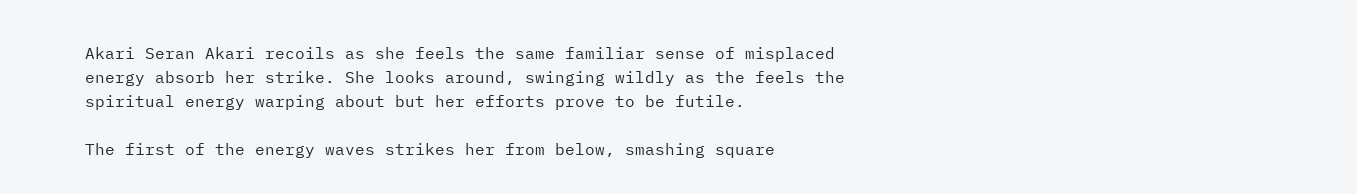Akari Seran Akari recoils as she feels the same familiar sense of misplaced energy absorb her strike. She looks around, swinging wildly as the feels the spiritual energy warping about but her efforts prove to be futile.

The first of the energy waves strikes her from below, smashing square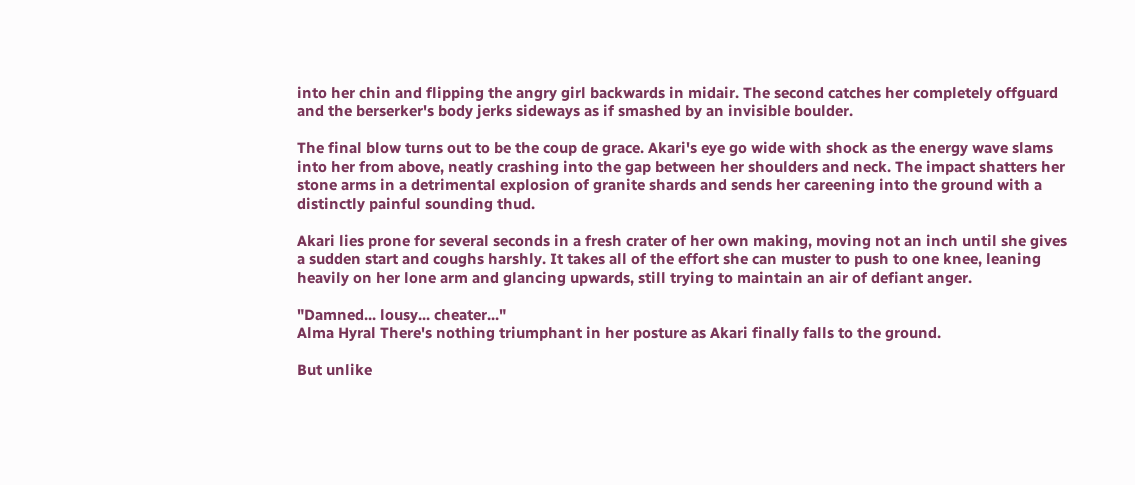into her chin and flipping the angry girl backwards in midair. The second catches her completely offguard and the berserker's body jerks sideways as if smashed by an invisible boulder.

The final blow turns out to be the coup de grace. Akari's eye go wide with shock as the energy wave slams into her from above, neatly crashing into the gap between her shoulders and neck. The impact shatters her stone arms in a detrimental explosion of granite shards and sends her careening into the ground with a distinctly painful sounding thud.

Akari lies prone for several seconds in a fresh crater of her own making, moving not an inch until she gives a sudden start and coughs harshly. It takes all of the effort she can muster to push to one knee, leaning heavily on her lone arm and glancing upwards, still trying to maintain an air of defiant anger.

"Damned... lousy... cheater..."
Alma Hyral There's nothing triumphant in her posture as Akari finally falls to the ground.

But unlike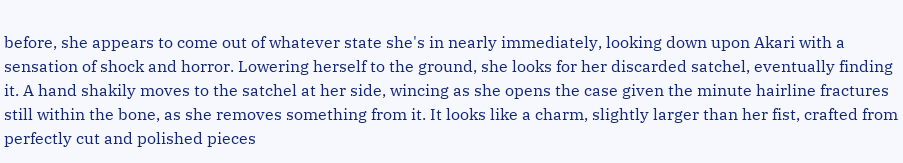before, she appears to come out of whatever state she's in nearly immediately, looking down upon Akari with a sensation of shock and horror. Lowering herself to the ground, she looks for her discarded satchel, eventually finding it. A hand shakily moves to the satchel at her side, wincing as she opens the case given the minute hairline fractures still within the bone, as she removes something from it. It looks like a charm, slightly larger than her fist, crafted from perfectly cut and polished pieces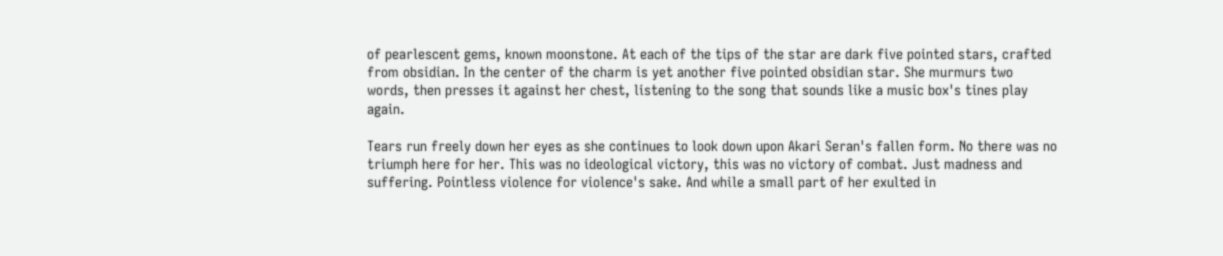of pearlescent gems, known moonstone. At each of the tips of the star are dark five pointed stars, crafted from obsidian. In the center of the charm is yet another five pointed obsidian star. She murmurs two words, then presses it against her chest, listening to the song that sounds like a music box's tines play again.

Tears run freely down her eyes as she continues to look down upon Akari Seran's fallen form. No there was no triumph here for her. This was no ideological victory, this was no victory of combat. Just madness and suffering. Pointless violence for violence's sake. And while a small part of her exulted in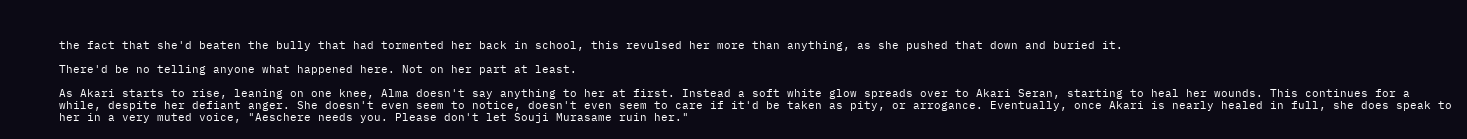the fact that she'd beaten the bully that had tormented her back in school, this revulsed her more than anything, as she pushed that down and buried it.

There'd be no telling anyone what happened here. Not on her part at least.

As Akari starts to rise, leaning on one knee, Alma doesn't say anything to her at first. Instead a soft white glow spreads over to Akari Seran, starting to heal her wounds. This continues for a while, despite her defiant anger. She doesn't even seem to notice, doesn't even seem to care if it'd be taken as pity, or arrogance. Eventually, once Akari is nearly healed in full, she does speak to her in a very muted voice, "Aeschere needs you. Please don't let Souji Murasame ruin her."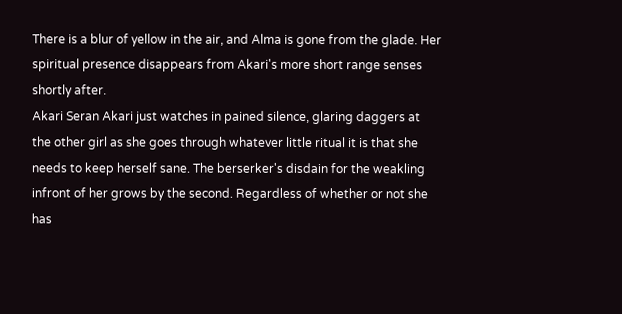There is a blur of yellow in the air, and Alma is gone from the glade. Her spiritual presence disappears from Akari's more short range senses shortly after.
Akari Seran Akari just watches in pained silence, glaring daggers at the other girl as she goes through whatever little ritual it is that she needs to keep herself sane. The berserker's disdain for the weakling infront of her grows by the second. Regardless of whether or not she has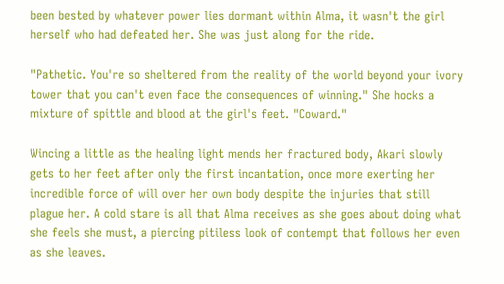been bested by whatever power lies dormant within Alma, it wasn't the girl herself who had defeated her. She was just along for the ride.

"Pathetic. You're so sheltered from the reality of the world beyond your ivory tower that you can't even face the consequences of winning." She hocks a mixture of spittle and blood at the girl's feet. "Coward."

Wincing a little as the healing light mends her fractured body, Akari slowly gets to her feet after only the first incantation, once more exerting her incredible force of will over her own body despite the injuries that still plague her. A cold stare is all that Alma receives as she goes about doing what she feels she must, a piercing pitiless look of contempt that follows her even as she leaves.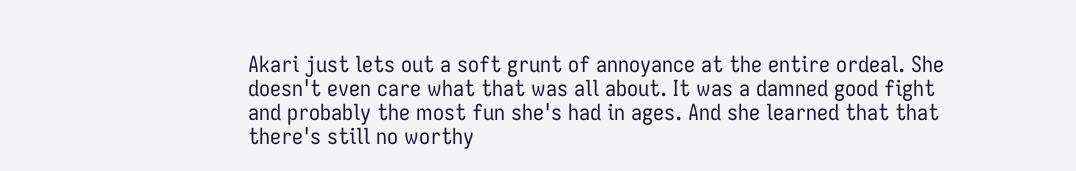Akari just lets out a soft grunt of annoyance at the entire ordeal. She doesn't even care what that was all about. It was a damned good fight and probably the most fun she's had in ages. And she learned that that there's still no worthy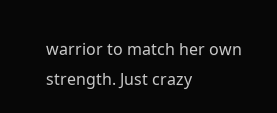warrior to match her own strength. Just crazy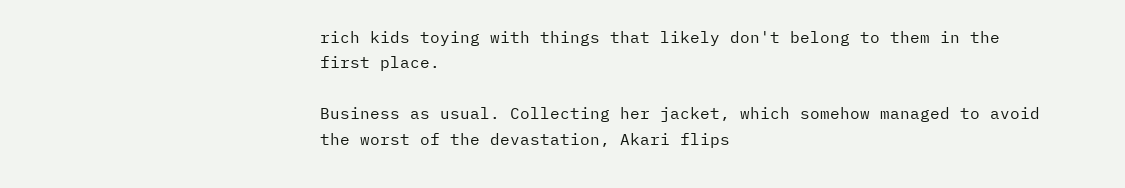rich kids toying with things that likely don't belong to them in the first place.

Business as usual. Collecting her jacket, which somehow managed to avoid the worst of the devastation, Akari flips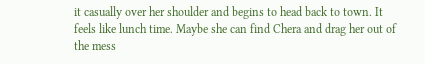it casually over her shoulder and begins to head back to town. It feels like lunch time. Maybe she can find Chera and drag her out of the mess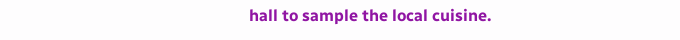hall to sample the local cuisine.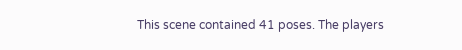This scene contained 41 poses. The players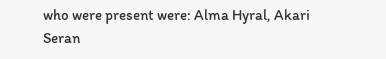who were present were: Alma Hyral, Akari Seran